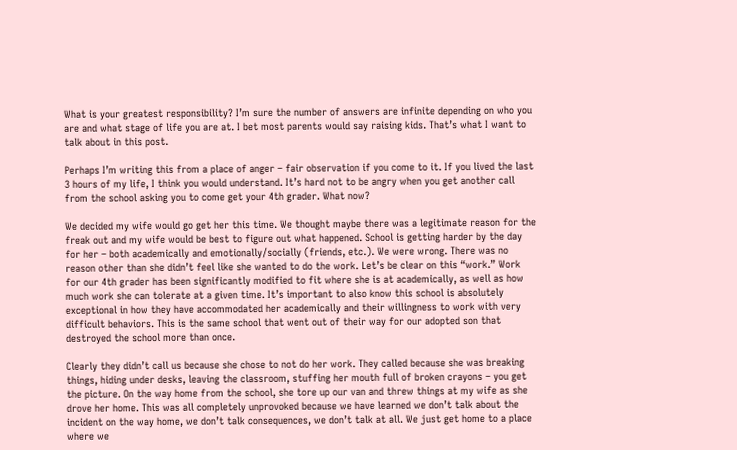What is your greatest responsibility? I’m sure the number of answers are infinite depending on who you are and what stage of life you are at. I bet most parents would say raising kids. That’s what I want to talk about in this post.

Perhaps I’m writing this from a place of anger – fair observation if you come to it. If you lived the last 3 hours of my life, I think you would understand. It’s hard not to be angry when you get another call from the school asking you to come get your 4th grader. What now?

We decided my wife would go get her this time. We thought maybe there was a legitimate reason for the freak out and my wife would be best to figure out what happened. School is getting harder by the day for her – both academically and emotionally/socially (friends, etc.). We were wrong. There was no reason other than she didn’t feel like she wanted to do the work. Let’s be clear on this “work.” Work for our 4th grader has been significantly modified to fit where she is at academically, as well as how much work she can tolerate at a given time. It’s important to also know this school is absolutely exceptional in how they have accommodated her academically and their willingness to work with very difficult behaviors. This is the same school that went out of their way for our adopted son that destroyed the school more than once.

Clearly they didn’t call us because she chose to not do her work. They called because she was breaking things, hiding under desks, leaving the classroom, stuffing her mouth full of broken crayons – you get the picture. On the way home from the school, she tore up our van and threw things at my wife as she drove her home. This was all completely unprovoked because we have learned we don’t talk about the incident on the way home, we don’t talk consequences, we don’t talk at all. We just get home to a place where we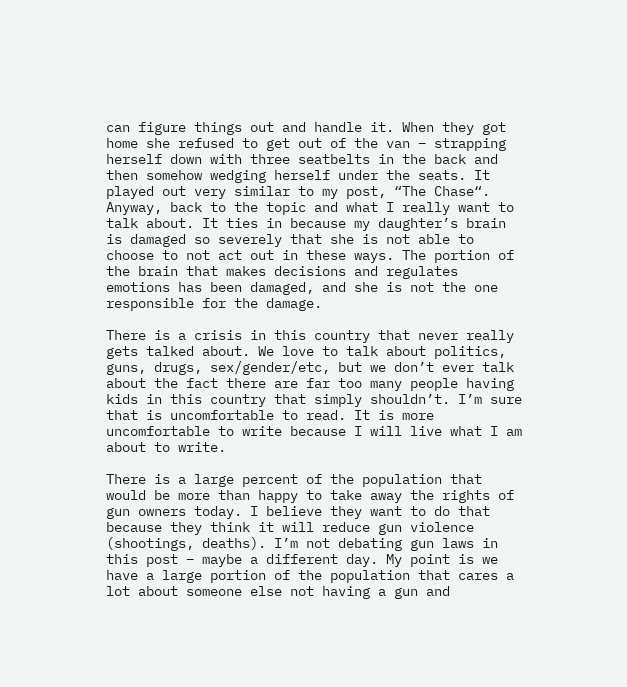can figure things out and handle it. When they got home she refused to get out of the van – strapping herself down with three seatbelts in the back and then somehow wedging herself under the seats. It played out very similar to my post, “The Chase“. Anyway, back to the topic and what I really want to talk about. It ties in because my daughter’s brain is damaged so severely that she is not able to choose to not act out in these ways. The portion of the brain that makes decisions and regulates emotions has been damaged, and she is not the one responsible for the damage.

There is a crisis in this country that never really gets talked about. We love to talk about politics, guns, drugs, sex/gender/etc, but we don’t ever talk about the fact there are far too many people having kids in this country that simply shouldn’t. I’m sure that is uncomfortable to read. It is more uncomfortable to write because I will live what I am about to write.

There is a large percent of the population that would be more than happy to take away the rights of gun owners today. I believe they want to do that because they think it will reduce gun violence (shootings, deaths). I’m not debating gun laws in this post – maybe a different day. My point is we have a large portion of the population that cares a lot about someone else not having a gun and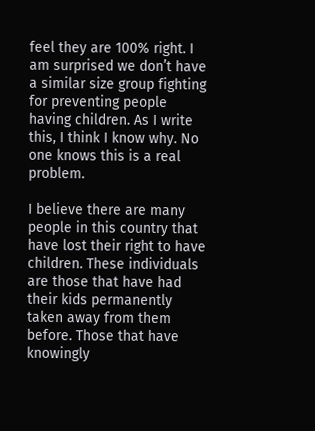feel they are 100% right. I am surprised we don’t have a similar size group fighting for preventing people having children. As I write this, I think I know why. No one knows this is a real problem.

I believe there are many people in this country that have lost their right to have children. These individuals are those that have had their kids permanently taken away from them before. Those that have knowingly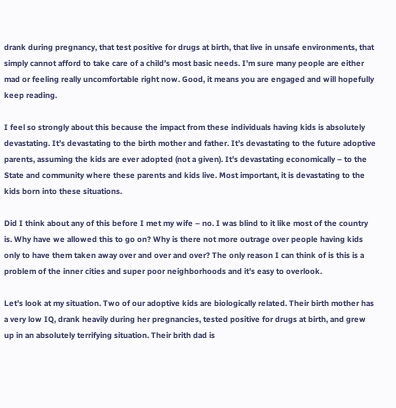drank during pregnancy, that test positive for drugs at birth, that live in unsafe environments, that simply cannot afford to take care of a child’s most basic needs. I’m sure many people are either mad or feeling really uncomfortable right now. Good, it means you are engaged and will hopefully keep reading.

I feel so strongly about this because the impact from these individuals having kids is absolutely devastating. It’s devastating to the birth mother and father. It’s devastating to the future adoptive parents, assuming the kids are ever adopted (not a given). It’s devastating economically – to the State and community where these parents and kids live. Most important, it is devastating to the kids born into these situations.

Did I think about any of this before I met my wife – no. I was blind to it like most of the country is. Why have we allowed this to go on? Why is there not more outrage over people having kids only to have them taken away over and over and over? The only reason I can think of is this is a problem of the inner cities and super poor neighborhoods and it’s easy to overlook.

Let’s look at my situation. Two of our adoptive kids are biologically related. Their birth mother has a very low IQ, drank heavily during her pregnancies, tested positive for drugs at birth, and grew up in an absolutely terrifying situation. Their brith dad is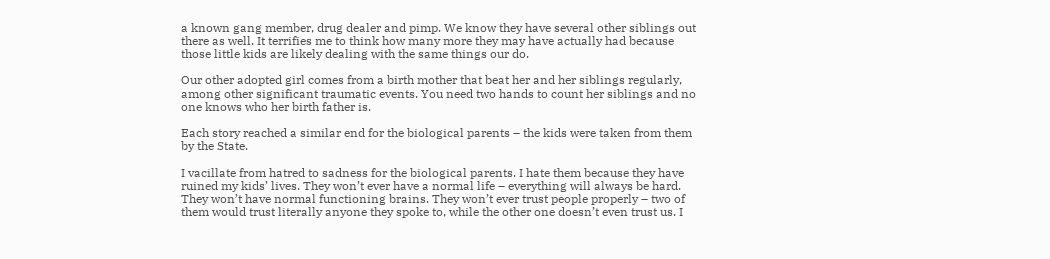a known gang member, drug dealer and pimp. We know they have several other siblings out there as well. It terrifies me to think how many more they may have actually had because those little kids are likely dealing with the same things our do.

Our other adopted girl comes from a birth mother that beat her and her siblings regularly, among other significant traumatic events. You need two hands to count her siblings and no one knows who her birth father is.

Each story reached a similar end for the biological parents – the kids were taken from them by the State.

I vacillate from hatred to sadness for the biological parents. I hate them because they have ruined my kids’ lives. They won’t ever have a normal life – everything will always be hard. They won’t have normal functioning brains. They won’t ever trust people properly – two of them would trust literally anyone they spoke to, while the other one doesn’t even trust us. I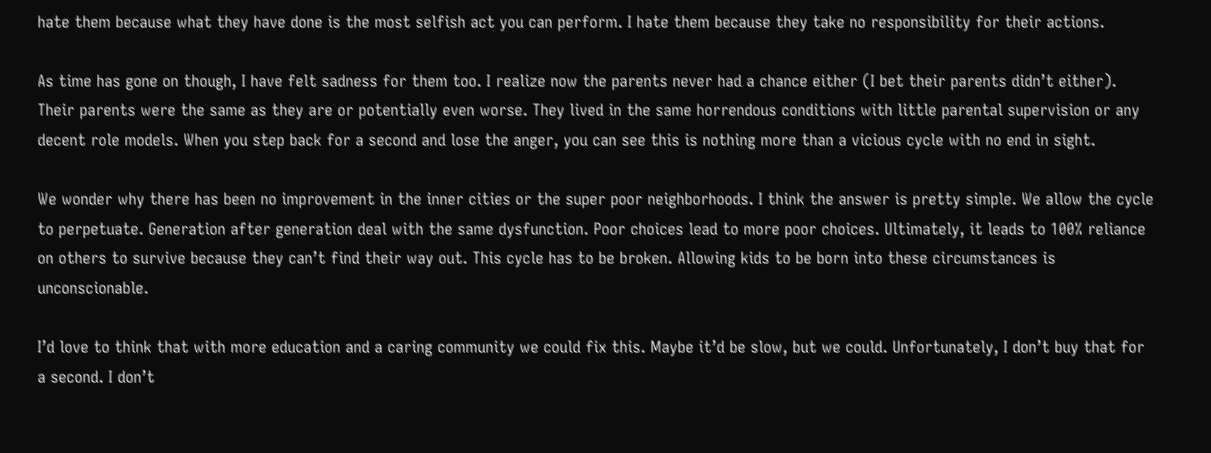hate them because what they have done is the most selfish act you can perform. I hate them because they take no responsibility for their actions.

As time has gone on though, I have felt sadness for them too. I realize now the parents never had a chance either (I bet their parents didn’t either). Their parents were the same as they are or potentially even worse. They lived in the same horrendous conditions with little parental supervision or any decent role models. When you step back for a second and lose the anger, you can see this is nothing more than a vicious cycle with no end in sight.

We wonder why there has been no improvement in the inner cities or the super poor neighborhoods. I think the answer is pretty simple. We allow the cycle to perpetuate. Generation after generation deal with the same dysfunction. Poor choices lead to more poor choices. Ultimately, it leads to 100% reliance on others to survive because they can’t find their way out. This cycle has to be broken. Allowing kids to be born into these circumstances is unconscionable.

I’d love to think that with more education and a caring community we could fix this. Maybe it’d be slow, but we could. Unfortunately, I don’t buy that for a second. I don’t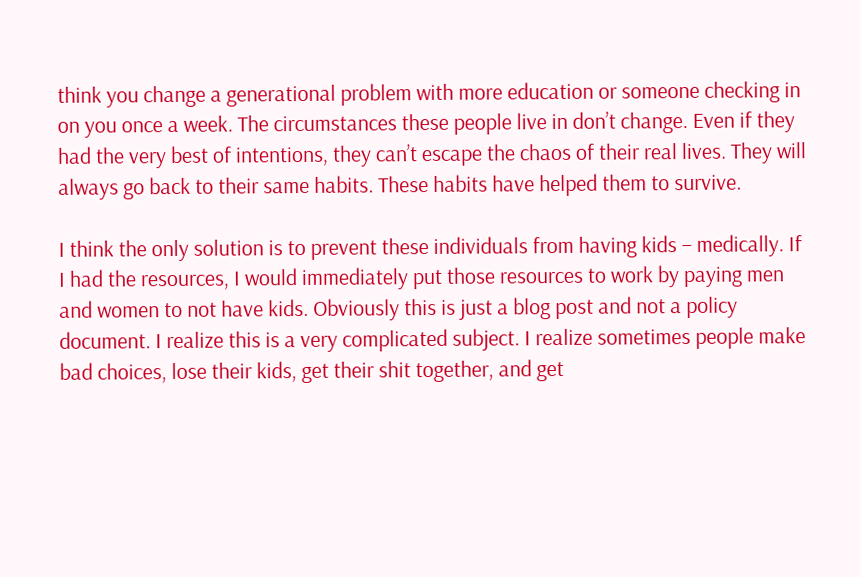think you change a generational problem with more education or someone checking in on you once a week. The circumstances these people live in don’t change. Even if they had the very best of intentions, they can’t escape the chaos of their real lives. They will always go back to their same habits. These habits have helped them to survive.

I think the only solution is to prevent these individuals from having kids – medically. If I had the resources, I would immediately put those resources to work by paying men and women to not have kids. Obviously this is just a blog post and not a policy document. I realize this is a very complicated subject. I realize sometimes people make bad choices, lose their kids, get their shit together, and get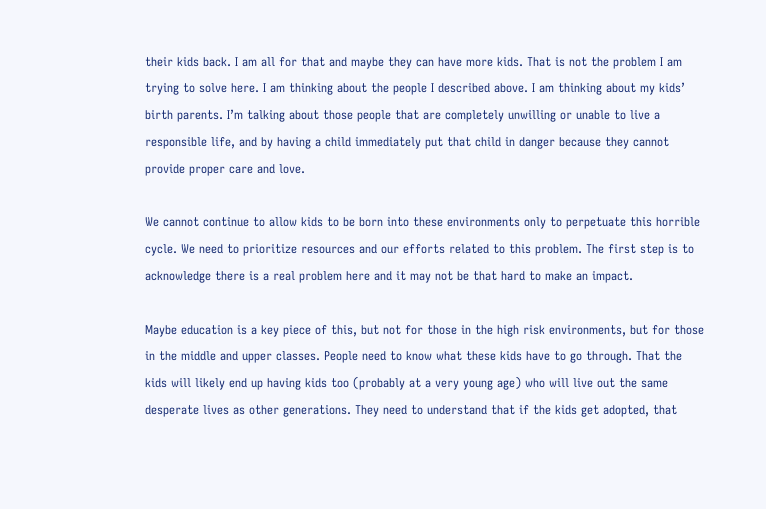their kids back. I am all for that and maybe they can have more kids. That is not the problem I am trying to solve here. I am thinking about the people I described above. I am thinking about my kids’ birth parents. I’m talking about those people that are completely unwilling or unable to live a responsible life, and by having a child immediately put that child in danger because they cannot provide proper care and love.

We cannot continue to allow kids to be born into these environments only to perpetuate this horrible cycle. We need to prioritize resources and our efforts related to this problem. The first step is to acknowledge there is a real problem here and it may not be that hard to make an impact.

Maybe education is a key piece of this, but not for those in the high risk environments, but for those in the middle and upper classes. People need to know what these kids have to go through. That the kids will likely end up having kids too (probably at a very young age) who will live out the same desperate lives as other generations. They need to understand that if the kids get adopted, that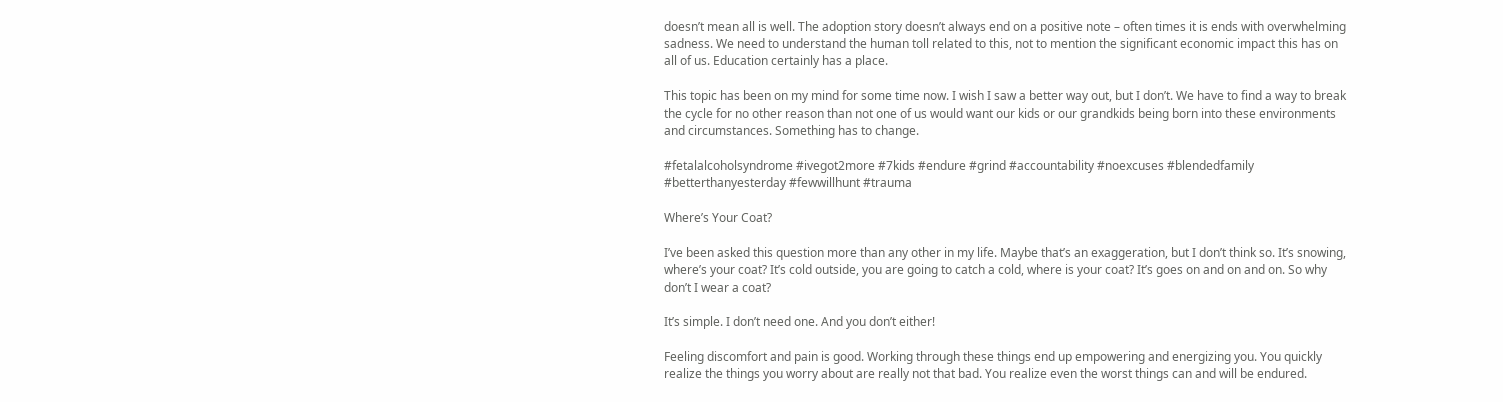doesn’t mean all is well. The adoption story doesn’t always end on a positive note – often times it is ends with overwhelming sadness. We need to understand the human toll related to this, not to mention the significant economic impact this has on all of us. Education certainly has a place.

This topic has been on my mind for some time now. I wish I saw a better way out, but I don’t. We have to find a way to break the cycle for no other reason than not one of us would want our kids or our grandkids being born into these environments and circumstances. Something has to change.

#fetalalcoholsyndrome #ivegot2more #7kids #endure #grind #accountability #noexcuses #blendedfamily #betterthanyesterday #fewwillhunt #trauma

Where’s Your Coat?

I’ve been asked this question more than any other in my life. Maybe that’s an exaggeration, but I don’t think so. It’s snowing, where’s your coat? It’s cold outside, you are going to catch a cold, where is your coat? It’s goes on and on and on. So why don’t I wear a coat?

It’s simple. I don’t need one. And you don’t either!

Feeling discomfort and pain is good. Working through these things end up empowering and energizing you. You quickly realize the things you worry about are really not that bad. You realize even the worst things can and will be endured.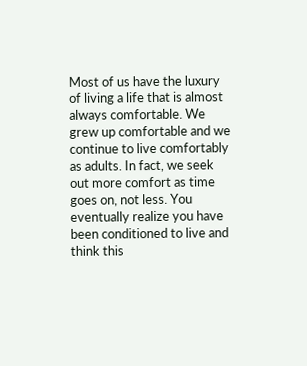Most of us have the luxury of living a life that is almost always comfortable. We grew up comfortable and we continue to live comfortably as adults. In fact, we seek out more comfort as time goes on, not less. You eventually realize you have been conditioned to live and think this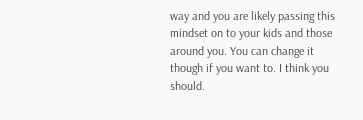way and you are likely passing this mindset on to your kids and those around you. You can change it though if you want to. I think you should.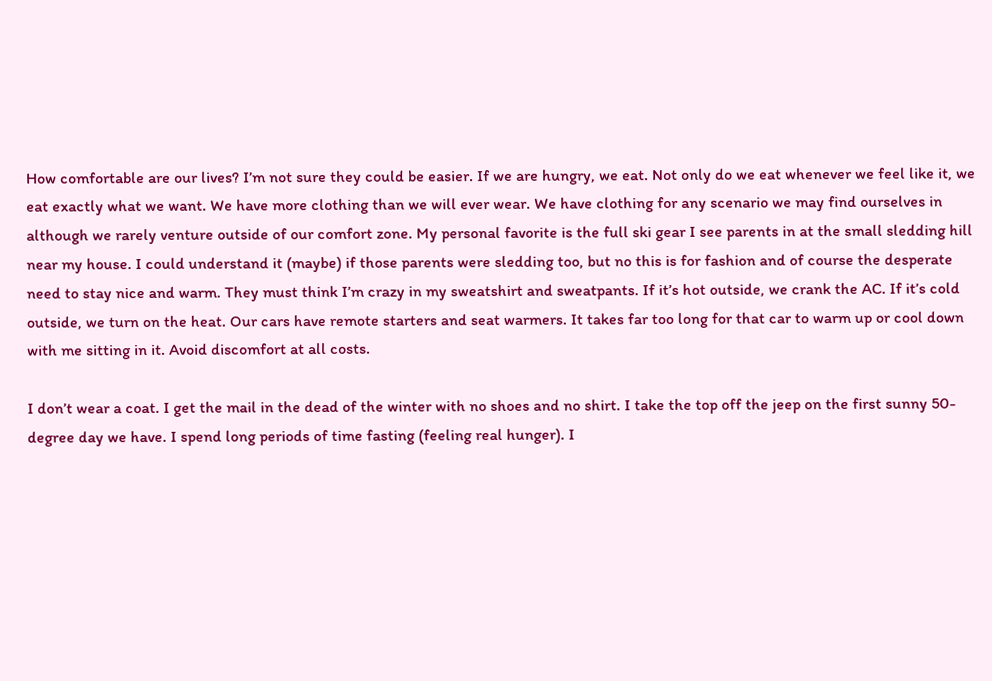How comfortable are our lives? I’m not sure they could be easier. If we are hungry, we eat. Not only do we eat whenever we feel like it, we eat exactly what we want. We have more clothing than we will ever wear. We have clothing for any scenario we may find ourselves in although we rarely venture outside of our comfort zone. My personal favorite is the full ski gear I see parents in at the small sledding hill near my house. I could understand it (maybe) if those parents were sledding too, but no this is for fashion and of course the desperate need to stay nice and warm. They must think I’m crazy in my sweatshirt and sweatpants. If it’s hot outside, we crank the AC. If it’s cold outside, we turn on the heat. Our cars have remote starters and seat warmers. It takes far too long for that car to warm up or cool down with me sitting in it. Avoid discomfort at all costs.

I don’t wear a coat. I get the mail in the dead of the winter with no shoes and no shirt. I take the top off the jeep on the first sunny 50-degree day we have. I spend long periods of time fasting (feeling real hunger). I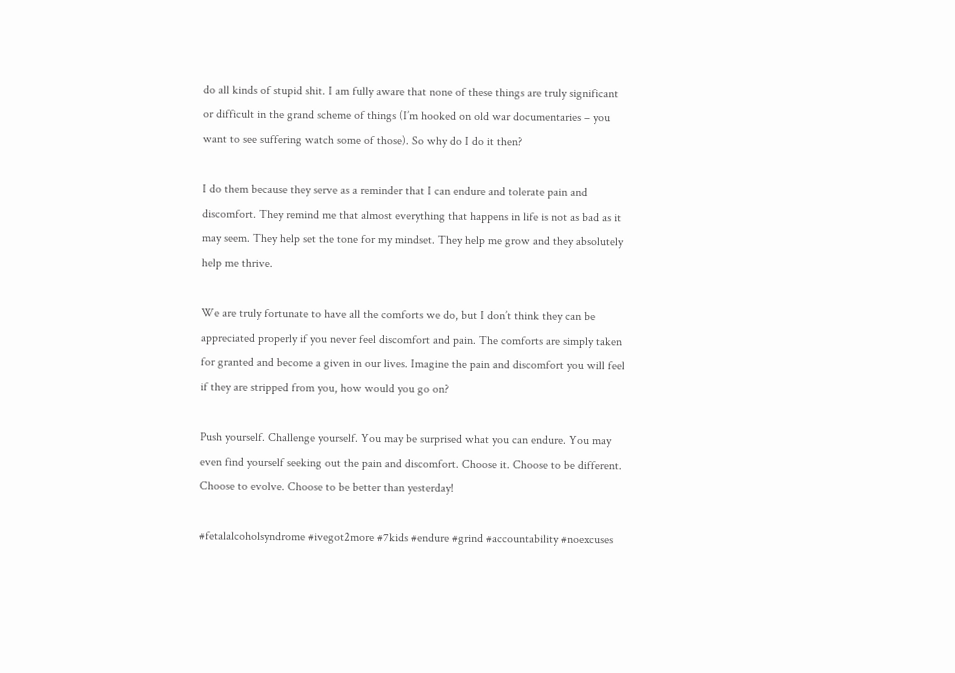do all kinds of stupid shit. I am fully aware that none of these things are truly significant or difficult in the grand scheme of things (I’m hooked on old war documentaries – you want to see suffering watch some of those). So why do I do it then?

I do them because they serve as a reminder that I can endure and tolerate pain and discomfort. They remind me that almost everything that happens in life is not as bad as it may seem. They help set the tone for my mindset. They help me grow and they absolutely help me thrive.

We are truly fortunate to have all the comforts we do, but I don’t think they can be appreciated properly if you never feel discomfort and pain. The comforts are simply taken for granted and become a given in our lives. Imagine the pain and discomfort you will feel if they are stripped from you, how would you go on?

Push yourself. Challenge yourself. You may be surprised what you can endure. You may even find yourself seeking out the pain and discomfort. Choose it. Choose to be different. Choose to evolve. Choose to be better than yesterday!

#fetalalcoholsyndrome #ivegot2more #7kids #endure #grind #accountability #noexcuses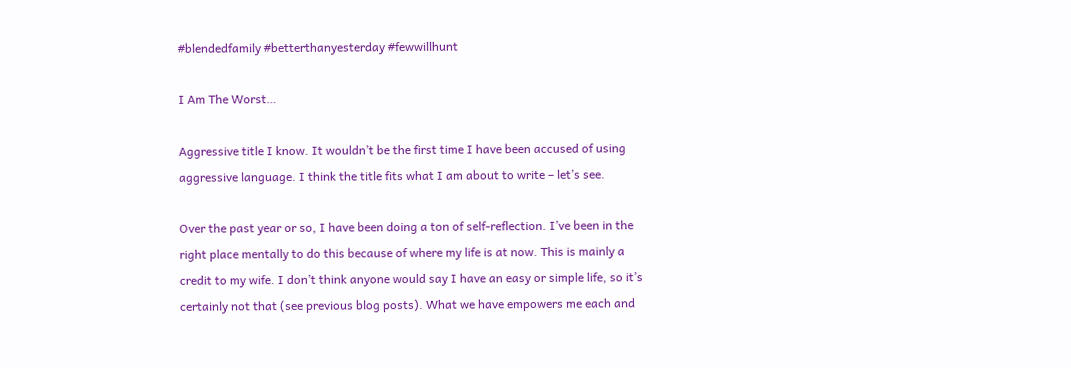#blendedfamily #betterthanyesterday #fewwillhunt

I Am The Worst…

Aggressive title I know. It wouldn’t be the first time I have been accused of using aggressive language. I think the title fits what I am about to write – let’s see.

Over the past year or so, I have been doing a ton of self-reflection. I’ve been in the right place mentally to do this because of where my life is at now. This is mainly a credit to my wife. I don’t think anyone would say I have an easy or simple life, so it’s certainly not that (see previous blog posts). What we have empowers me each and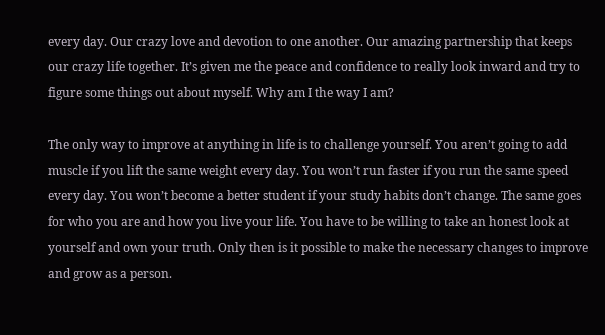every day. Our crazy love and devotion to one another. Our amazing partnership that keeps our crazy life together. It’s given me the peace and confidence to really look inward and try to figure some things out about myself. Why am I the way I am?

The only way to improve at anything in life is to challenge yourself. You aren’t going to add muscle if you lift the same weight every day. You won’t run faster if you run the same speed every day. You won’t become a better student if your study habits don’t change. The same goes for who you are and how you live your life. You have to be willing to take an honest look at yourself and own your truth. Only then is it possible to make the necessary changes to improve and grow as a person.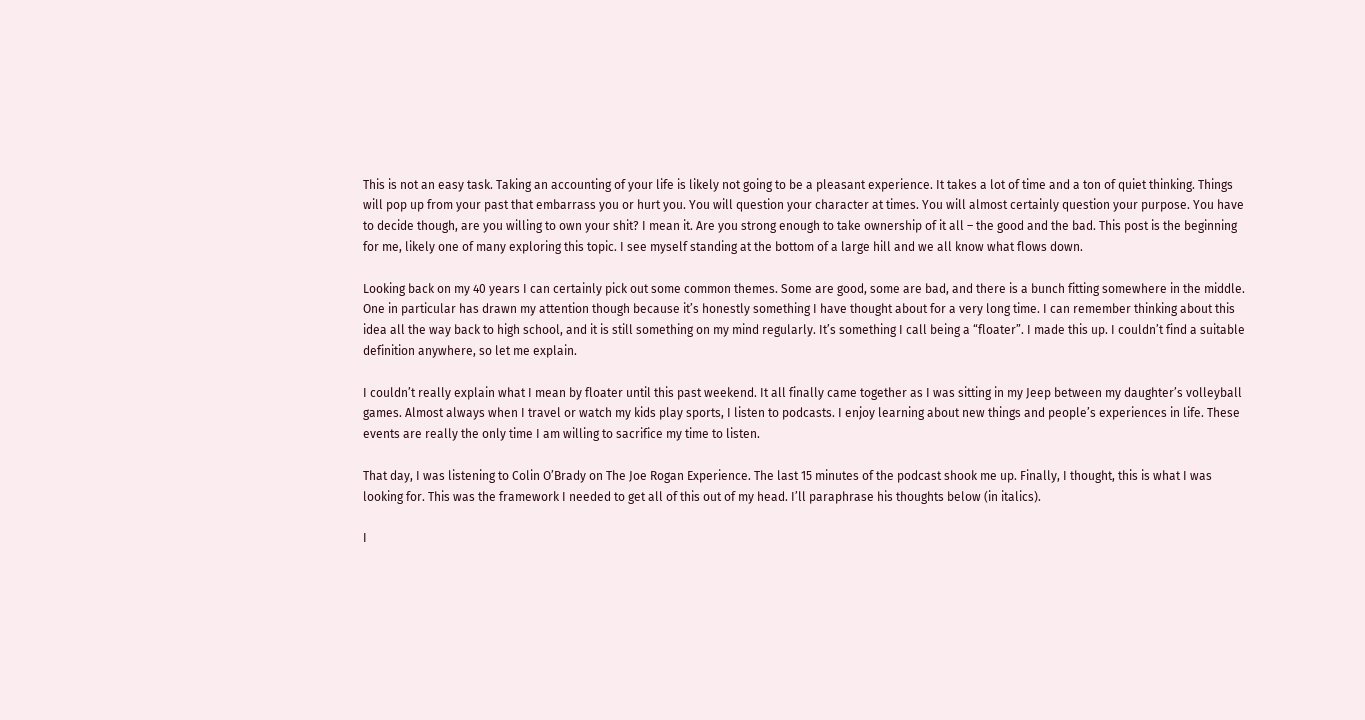This is not an easy task. Taking an accounting of your life is likely not going to be a pleasant experience. It takes a lot of time and a ton of quiet thinking. Things will pop up from your past that embarrass you or hurt you. You will question your character at times. You will almost certainly question your purpose. You have to decide though, are you willing to own your shit? I mean it. Are you strong enough to take ownership of it all – the good and the bad. This post is the beginning for me, likely one of many exploring this topic. I see myself standing at the bottom of a large hill and we all know what flows down.

Looking back on my 40 years I can certainly pick out some common themes. Some are good, some are bad, and there is a bunch fitting somewhere in the middle. One in particular has drawn my attention though because it’s honestly something I have thought about for a very long time. I can remember thinking about this idea all the way back to high school, and it is still something on my mind regularly. It’s something I call being a “floater”. I made this up. I couldn’t find a suitable definition anywhere, so let me explain.

I couldn’t really explain what I mean by floater until this past weekend. It all finally came together as I was sitting in my Jeep between my daughter’s volleyball games. Almost always when I travel or watch my kids play sports, I listen to podcasts. I enjoy learning about new things and people’s experiences in life. These events are really the only time I am willing to sacrifice my time to listen.

That day, I was listening to Colin O’Brady on The Joe Rogan Experience. The last 15 minutes of the podcast shook me up. Finally, I thought, this is what I was looking for. This was the framework I needed to get all of this out of my head. I’ll paraphrase his thoughts below (in italics).

I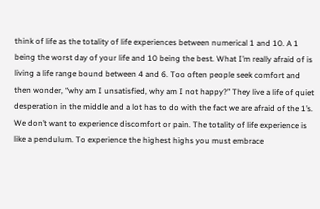think of life as the totality of life experiences between numerical 1 and 10. A 1 being the worst day of your life and 10 being the best. What I’m really afraid of is living a life range bound between 4 and 6. Too often people seek comfort and then wonder, “why am I unsatisfied, why am I not happy?” They live a life of quiet desperation in the middle and a lot has to do with the fact we are afraid of the 1’s. We don’t want to experience discomfort or pain. The totality of life experience is like a pendulum. To experience the highest highs you must embrace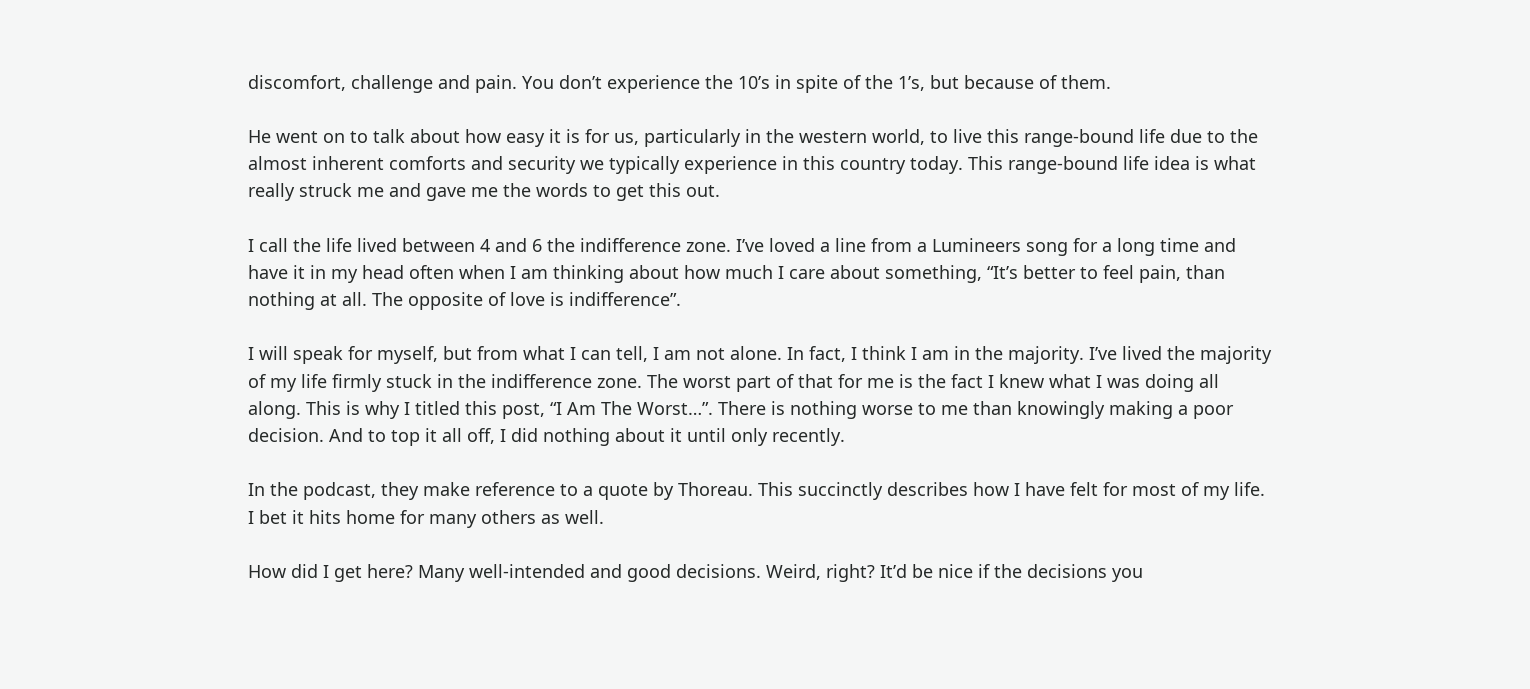discomfort, challenge and pain. You don’t experience the 10’s in spite of the 1’s, but because of them.

He went on to talk about how easy it is for us, particularly in the western world, to live this range-bound life due to the almost inherent comforts and security we typically experience in this country today. This range-bound life idea is what really struck me and gave me the words to get this out.

I call the life lived between 4 and 6 the indifference zone. I’ve loved a line from a Lumineers song for a long time and have it in my head often when I am thinking about how much I care about something, “It’s better to feel pain, than nothing at all. The opposite of love is indifference”.

I will speak for myself, but from what I can tell, I am not alone. In fact, I think I am in the majority. I’ve lived the majority of my life firmly stuck in the indifference zone. The worst part of that for me is the fact I knew what I was doing all along. This is why I titled this post, “I Am The Worst…”. There is nothing worse to me than knowingly making a poor decision. And to top it all off, I did nothing about it until only recently.

In the podcast, they make reference to a quote by Thoreau. This succinctly describes how I have felt for most of my life. I bet it hits home for many others as well.

How did I get here? Many well-intended and good decisions. Weird, right? It’d be nice if the decisions you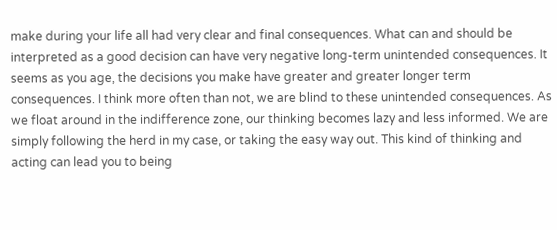make during your life all had very clear and final consequences. What can and should be interpreted as a good decision can have very negative long-term unintended consequences. It seems as you age, the decisions you make have greater and greater longer term consequences. I think more often than not, we are blind to these unintended consequences. As we float around in the indifference zone, our thinking becomes lazy and less informed. We are simply following the herd in my case, or taking the easy way out. This kind of thinking and acting can lead you to being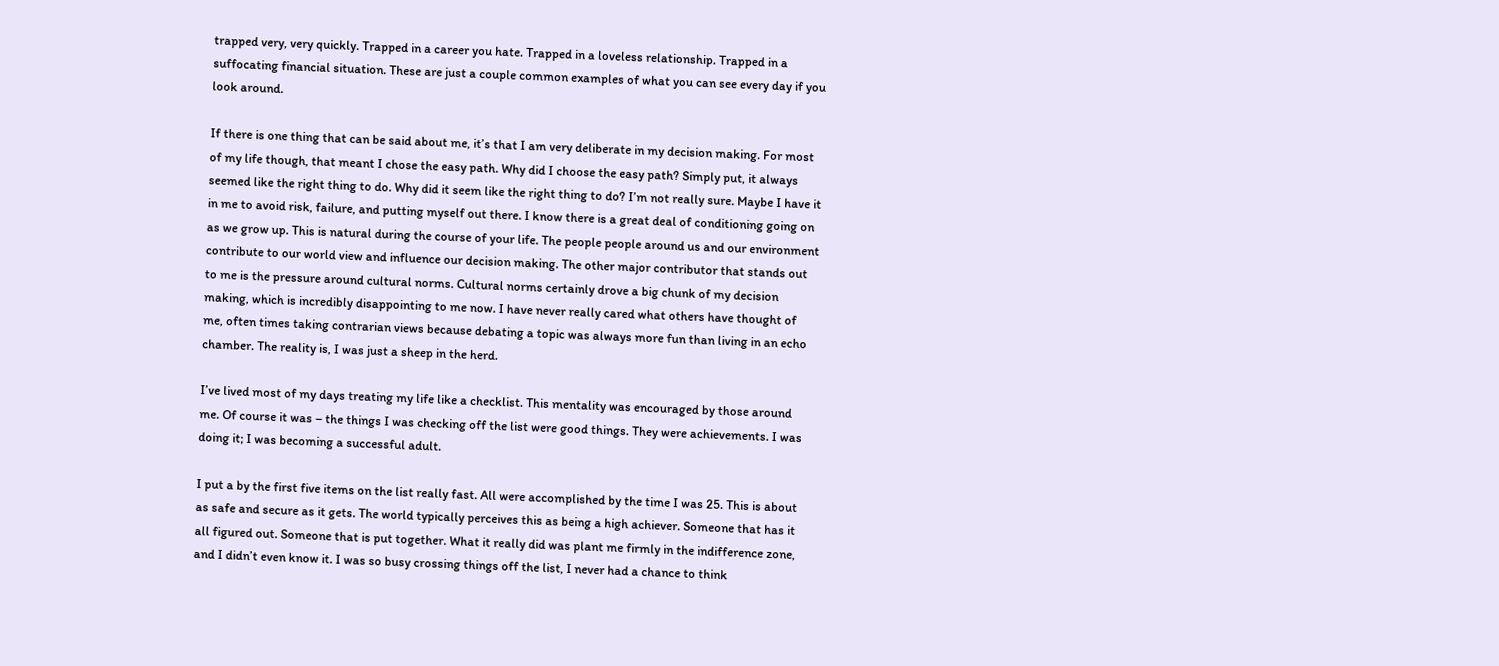trapped very, very quickly. Trapped in a career you hate. Trapped in a loveless relationship. Trapped in a suffocating financial situation. These are just a couple common examples of what you can see every day if you look around.

If there is one thing that can be said about me, it’s that I am very deliberate in my decision making. For most of my life though, that meant I chose the easy path. Why did I choose the easy path? Simply put, it always seemed like the right thing to do. Why did it seem like the right thing to do? I’m not really sure. Maybe I have it in me to avoid risk, failure, and putting myself out there. I know there is a great deal of conditioning going on as we grow up. This is natural during the course of your life. The people people around us and our environment contribute to our world view and influence our decision making. The other major contributor that stands out to me is the pressure around cultural norms. Cultural norms certainly drove a big chunk of my decision making, which is incredibly disappointing to me now. I have never really cared what others have thought of me, often times taking contrarian views because debating a topic was always more fun than living in an echo chamber. The reality is, I was just a sheep in the herd.

I’ve lived most of my days treating my life like a checklist. This mentality was encouraged by those around me. Of course it was – the things I was checking off the list were good things. They were achievements. I was doing it; I was becoming a successful adult.

I put a by the first five items on the list really fast. All were accomplished by the time I was 25. This is about as safe and secure as it gets. The world typically perceives this as being a high achiever. Someone that has it all figured out. Someone that is put together. What it really did was plant me firmly in the indifference zone, and I didn’t even know it. I was so busy crossing things off the list, I never had a chance to think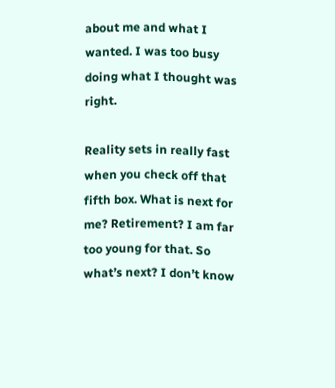about me and what I wanted. I was too busy doing what I thought was right.

Reality sets in really fast when you check off that fifth box. What is next for me? Retirement? I am far too young for that. So what’s next? I don’t know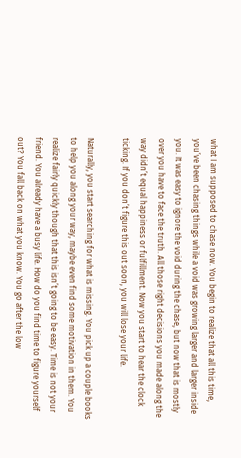what I am supposed to chase now. You begin to realize that all this time, you’ve been chasing things while a void was growing larger and larger inside you. It was easy to ignore the void during the chase, but now that is mostly over you have to face the truth. All those right decisions you made along the way didn’t equal happiness or fulfillment. Now you start to hear the clock ticking. If you don’t figure this out soon, you will lose your life.

Naturally, you start searching for what is missing. You pick up a couple books to help you along your way, maybe even find some motivation in them. You realize fairly quickly though that this isn’t going to be easy. Time is not your friend. You already have a busy life. How do you find time to figure yourself out? You fall back on what you know. You go after the low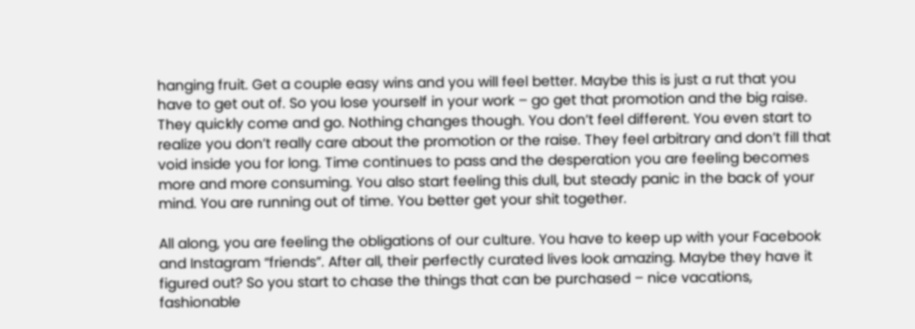hanging fruit. Get a couple easy wins and you will feel better. Maybe this is just a rut that you have to get out of. So you lose yourself in your work – go get that promotion and the big raise. They quickly come and go. Nothing changes though. You don’t feel different. You even start to realize you don’t really care about the promotion or the raise. They feel arbitrary and don’t fill that void inside you for long. Time continues to pass and the desperation you are feeling becomes more and more consuming. You also start feeling this dull, but steady panic in the back of your mind. You are running out of time. You better get your shit together.

All along, you are feeling the obligations of our culture. You have to keep up with your Facebook and Instagram “friends”. After all, their perfectly curated lives look amazing. Maybe they have it figured out? So you start to chase the things that can be purchased – nice vacations, fashionable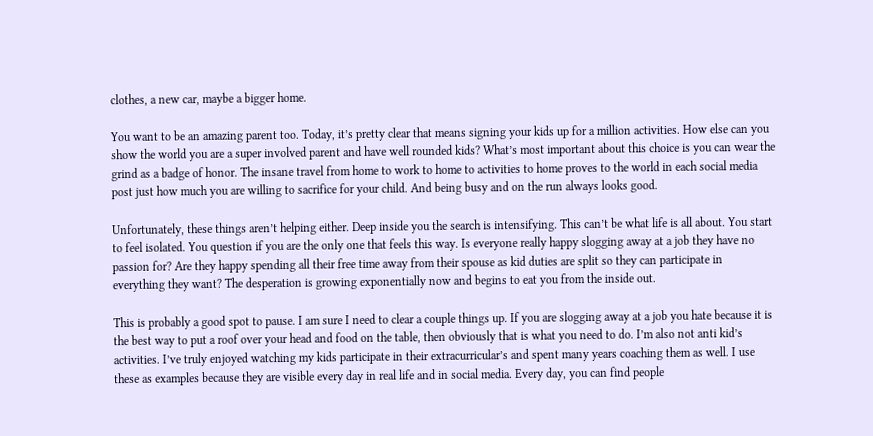clothes, a new car, maybe a bigger home.

You want to be an amazing parent too. Today, it’s pretty clear that means signing your kids up for a million activities. How else can you show the world you are a super involved parent and have well rounded kids? What’s most important about this choice is you can wear the grind as a badge of honor. The insane travel from home to work to home to activities to home proves to the world in each social media post just how much you are willing to sacrifice for your child. And being busy and on the run always looks good.

Unfortunately, these things aren’t helping either. Deep inside you the search is intensifying. This can’t be what life is all about. You start to feel isolated. You question if you are the only one that feels this way. Is everyone really happy slogging away at a job they have no passion for? Are they happy spending all their free time away from their spouse as kid duties are split so they can participate in everything they want? The desperation is growing exponentially now and begins to eat you from the inside out.

This is probably a good spot to pause. I am sure I need to clear a couple things up. If you are slogging away at a job you hate because it is the best way to put a roof over your head and food on the table, then obviously that is what you need to do. I’m also not anti kid’s activities. I’ve truly enjoyed watching my kids participate in their extracurricular’s and spent many years coaching them as well. I use these as examples because they are visible every day in real life and in social media. Every day, you can find people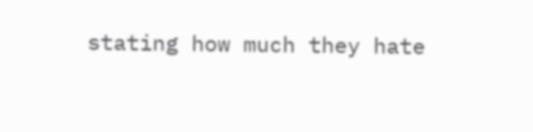stating how much they hate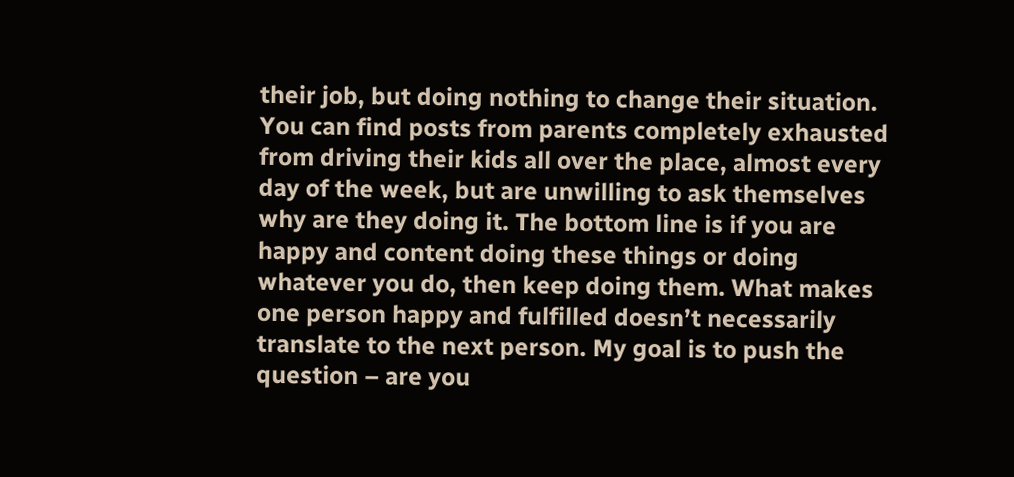their job, but doing nothing to change their situation. You can find posts from parents completely exhausted from driving their kids all over the place, almost every day of the week, but are unwilling to ask themselves why are they doing it. The bottom line is if you are happy and content doing these things or doing whatever you do, then keep doing them. What makes one person happy and fulfilled doesn’t necessarily translate to the next person. My goal is to push the question – are you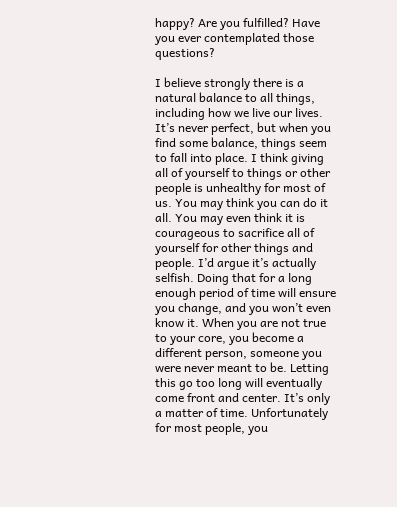happy? Are you fulfilled? Have you ever contemplated those questions?

I believe strongly there is a natural balance to all things, including how we live our lives. It’s never perfect, but when you find some balance, things seem to fall into place. I think giving all of yourself to things or other people is unhealthy for most of us. You may think you can do it all. You may even think it is courageous to sacrifice all of yourself for other things and people. I’d argue it’s actually selfish. Doing that for a long enough period of time will ensure you change, and you won’t even know it. When you are not true to your core, you become a different person, someone you were never meant to be. Letting this go too long will eventually come front and center. It’s only a matter of time. Unfortunately for most people, you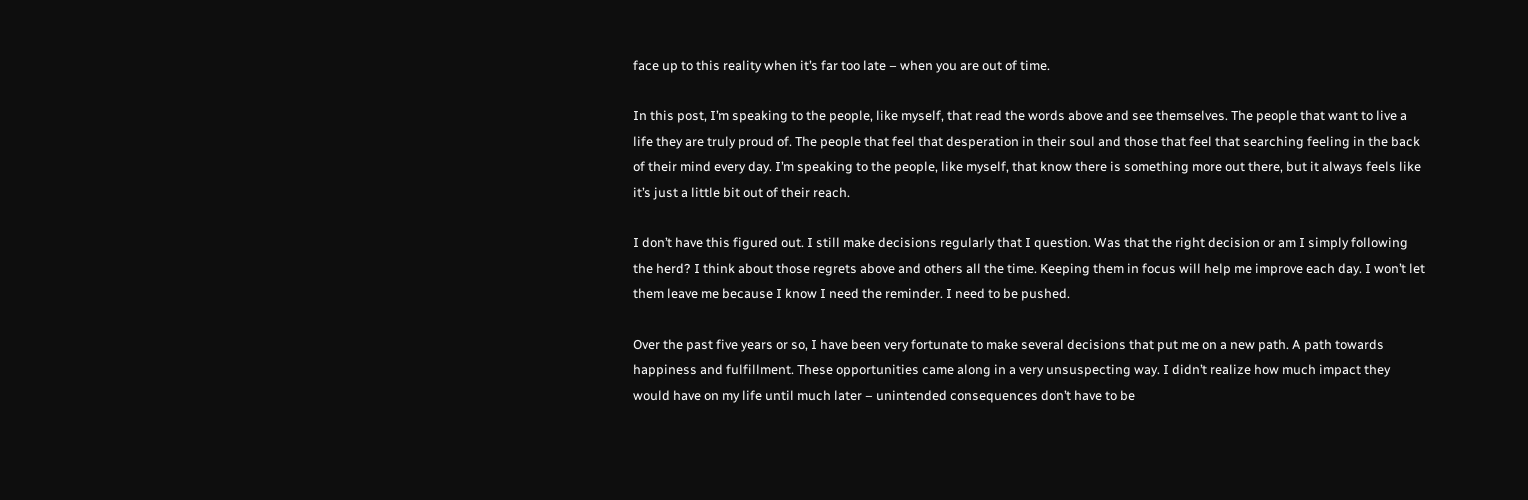face up to this reality when it’s far too late – when you are out of time.

In this post, I’m speaking to the people, like myself, that read the words above and see themselves. The people that want to live a life they are truly proud of. The people that feel that desperation in their soul and those that feel that searching feeling in the back of their mind every day. I’m speaking to the people, like myself, that know there is something more out there, but it always feels like it’s just a little bit out of their reach.

I don’t have this figured out. I still make decisions regularly that I question. Was that the right decision or am I simply following the herd? I think about those regrets above and others all the time. Keeping them in focus will help me improve each day. I won’t let them leave me because I know I need the reminder. I need to be pushed.

Over the past five years or so, I have been very fortunate to make several decisions that put me on a new path. A path towards happiness and fulfillment. These opportunities came along in a very unsuspecting way. I didn’t realize how much impact they would have on my life until much later – unintended consequences don’t have to be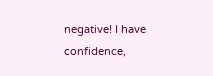negative! I have confidence,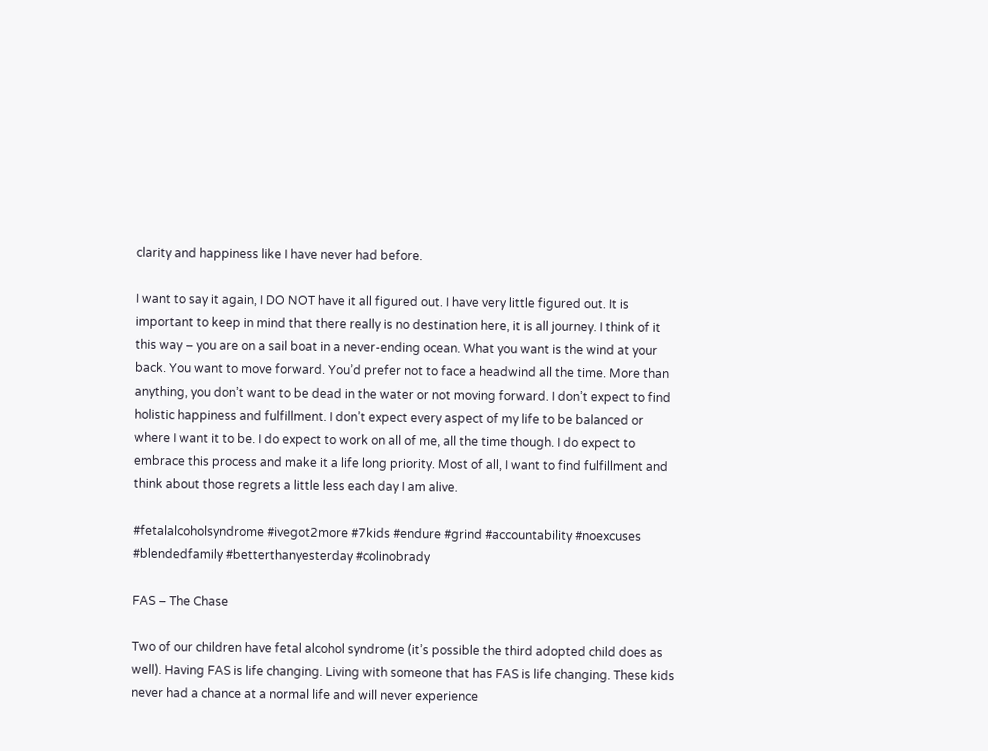clarity and happiness like I have never had before.

I want to say it again, I DO NOT have it all figured out. I have very little figured out. It is important to keep in mind that there really is no destination here, it is all journey. I think of it this way – you are on a sail boat in a never-ending ocean. What you want is the wind at your back. You want to move forward. You’d prefer not to face a headwind all the time. More than anything, you don’t want to be dead in the water or not moving forward. I don’t expect to find holistic happiness and fulfillment. I don’t expect every aspect of my life to be balanced or where I want it to be. I do expect to work on all of me, all the time though. I do expect to embrace this process and make it a life long priority. Most of all, I want to find fulfillment and think about those regrets a little less each day I am alive.

#fetalalcoholsyndrome #ivegot2more #7kids #endure #grind #accountability #noexcuses #blendedfamily #betterthanyesterday #colinobrady

FAS – The Chase

Two of our children have fetal alcohol syndrome (it’s possible the third adopted child does as well). Having FAS is life changing. Living with someone that has FAS is life changing. These kids never had a chance at a normal life and will never experience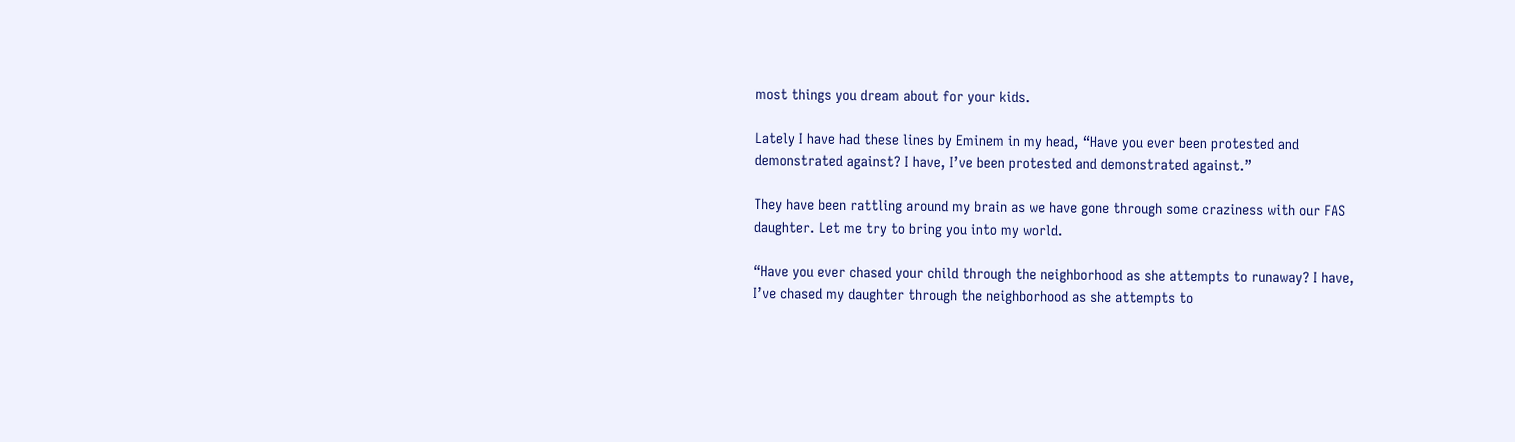most things you dream about for your kids.

Lately I have had these lines by Eminem in my head, “Have you ever been protested and demonstrated against? I have, I’ve been protested and demonstrated against.”

They have been rattling around my brain as we have gone through some craziness with our FAS daughter. Let me try to bring you into my world.

“Have you ever chased your child through the neighborhood as she attempts to runaway? I have, I’ve chased my daughter through the neighborhood as she attempts to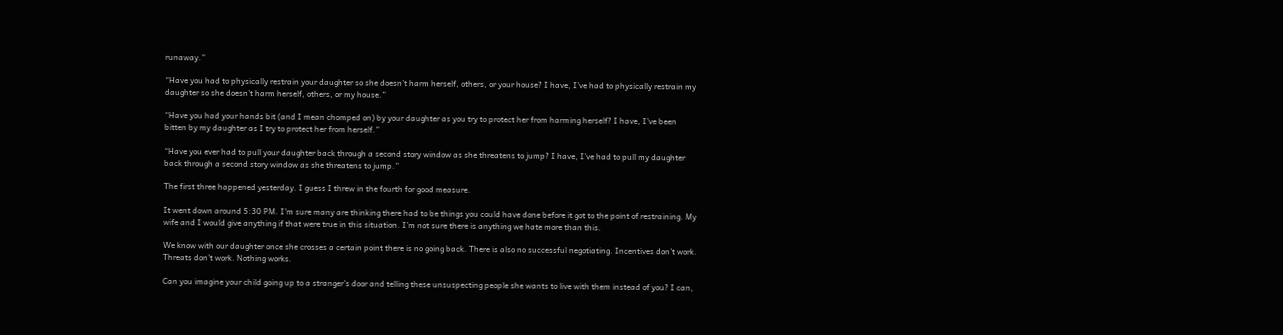runaway.”

“Have you had to physically restrain your daughter so she doesn’t harm herself, others, or your house? I have, I’ve had to physically restrain my daughter so she doesn’t harm herself, others, or my house.”

“Have you had your hands bit (and I mean chomped on) by your daughter as you try to protect her from harming herself? I have, I’ve been bitten by my daughter as I try to protect her from herself.”

“Have you ever had to pull your daughter back through a second story window as she threatens to jump? I have, I’ve had to pull my daughter back through a second story window as she threatens to jump.”

The first three happened yesterday. I guess I threw in the fourth for good measure.

It went down around 5:30 PM. I’m sure many are thinking there had to be things you could have done before it got to the point of restraining. My wife and I would give anything if that were true in this situation. I’m not sure there is anything we hate more than this.

We know with our daughter once she crosses a certain point there is no going back. There is also no successful negotiating. Incentives don’t work. Threats don’t work. Nothing works.

Can you imagine your child going up to a stranger’s door and telling these unsuspecting people she wants to live with them instead of you? I can,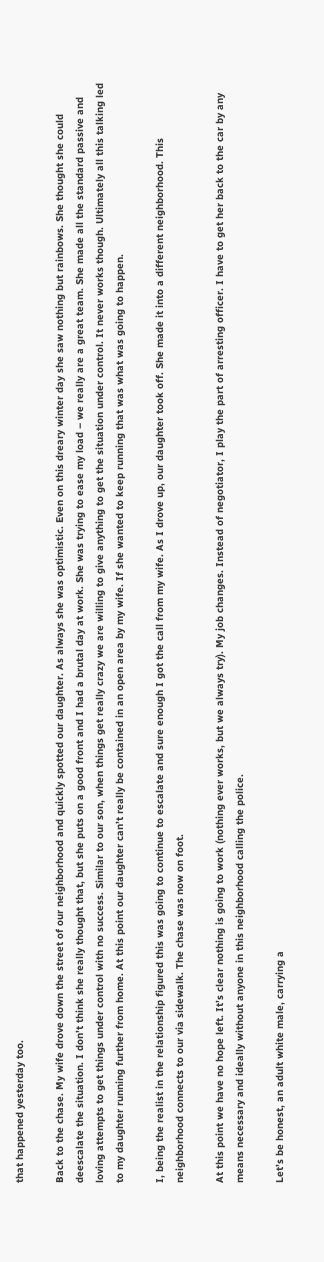that happened yesterday too.

Back to the chase. My wife drove down the street of our neighborhood and quickly spotted our daughter. As always she was optimistic. Even on this dreary winter day she saw nothing but rainbows. She thought she could deescalate the situation. I don’t think she really thought that, but she puts on a good front and I had a brutal day at work. She was trying to ease my load – we really are a great team. She made all the standard passive and loving attempts to get things under control with no success. Similar to our son, when things get really crazy we are willing to give anything to get the situation under control. It never works though. Ultimately all this talking led to my daughter running further from home. At this point our daughter can’t really be contained in an open area by my wife. If she wanted to keep running that was what was going to happen.

I, being the realist in the relationship figured this was going to continue to escalate and sure enough I got the call from my wife. As I drove up, our daughter took off. She made it into a different neighborhood. This neighborhood connects to our via sidewalk. The chase was now on foot.

At this point we have no hope left. It’s clear nothing is going to work (nothing ever works, but we always try). My job changes. Instead of negotiator, I play the part of arresting officer. I have to get her back to the car by any means necessary and ideally without anyone in this neighborhood calling the police.

Let’s be honest, an adult white male, carrying a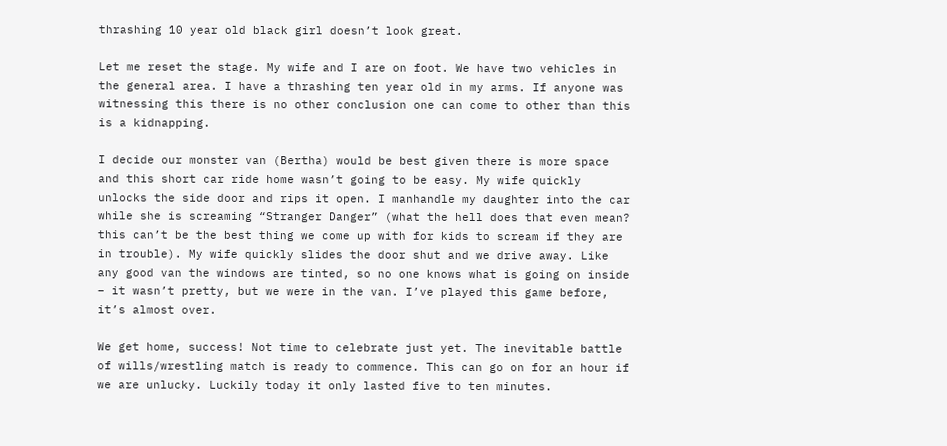thrashing 10 year old black girl doesn’t look great.

Let me reset the stage. My wife and I are on foot. We have two vehicles in the general area. I have a thrashing ten year old in my arms. If anyone was witnessing this there is no other conclusion one can come to other than this is a kidnapping.

I decide our monster van (Bertha) would be best given there is more space and this short car ride home wasn’t going to be easy. My wife quickly unlocks the side door and rips it open. I manhandle my daughter into the car while she is screaming “Stranger Danger” (what the hell does that even mean? this can’t be the best thing we come up with for kids to scream if they are in trouble). My wife quickly slides the door shut and we drive away. Like any good van the windows are tinted, so no one knows what is going on inside – it wasn’t pretty, but we were in the van. I’ve played this game before, it’s almost over.

We get home, success! Not time to celebrate just yet. The inevitable battle of wills/wrestling match is ready to commence. This can go on for an hour if we are unlucky. Luckily today it only lasted five to ten minutes.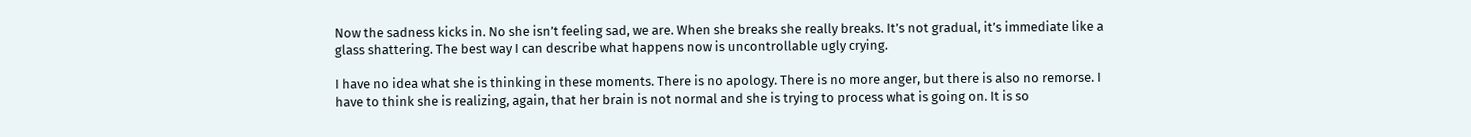Now the sadness kicks in. No she isn’t feeling sad, we are. When she breaks she really breaks. It’s not gradual, it’s immediate like a glass shattering. The best way I can describe what happens now is uncontrollable ugly crying.

I have no idea what she is thinking in these moments. There is no apology. There is no more anger, but there is also no remorse. I have to think she is realizing, again, that her brain is not normal and she is trying to process what is going on. It is so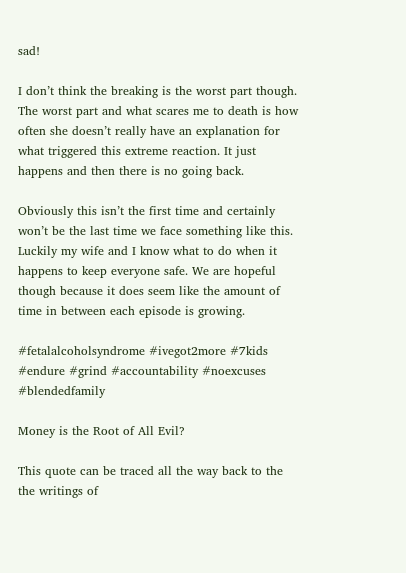sad!

I don’t think the breaking is the worst part though. The worst part and what scares me to death is how often she doesn’t really have an explanation for what triggered this extreme reaction. It just happens and then there is no going back.

Obviously this isn’t the first time and certainly won’t be the last time we face something like this. Luckily my wife and I know what to do when it happens to keep everyone safe. We are hopeful though because it does seem like the amount of time in between each episode is growing.

#fetalalcoholsyndrome #ivegot2more #7kids #endure #grind #accountability #noexcuses #blendedfamily

Money is the Root of All Evil?

This quote can be traced all the way back to the the writings of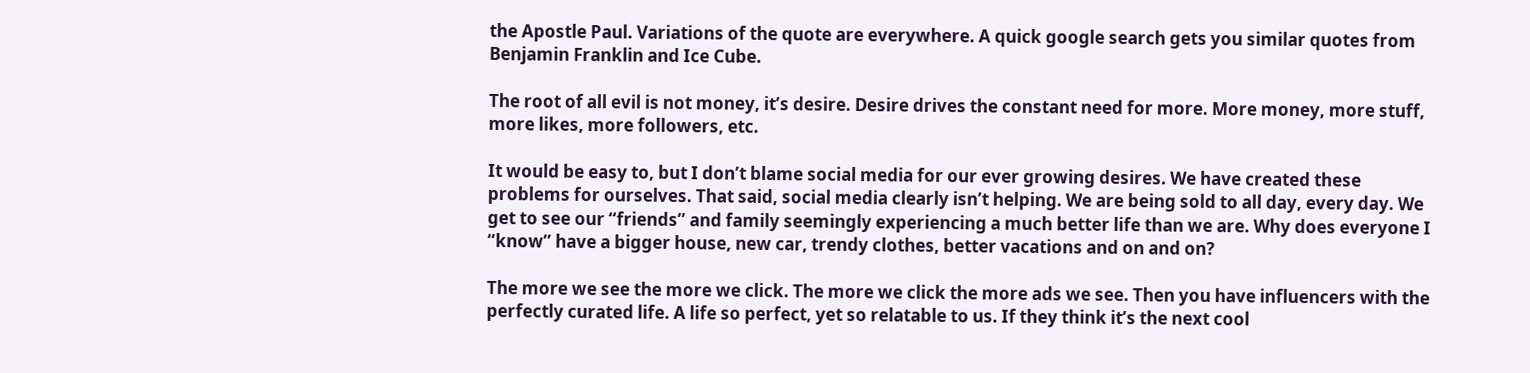the Apostle Paul. Variations of the quote are everywhere. A quick google search gets you similar quotes from Benjamin Franklin and Ice Cube.

The root of all evil is not money, it’s desire. Desire drives the constant need for more. More money, more stuff, more likes, more followers, etc.

It would be easy to, but I don’t blame social media for our ever growing desires. We have created these problems for ourselves. That said, social media clearly isn’t helping. We are being sold to all day, every day. We get to see our “friends” and family seemingly experiencing a much better life than we are. Why does everyone I “know” have a bigger house, new car, trendy clothes, better vacations and on and on?

The more we see the more we click. The more we click the more ads we see. Then you have influencers with the perfectly curated life. A life so perfect, yet so relatable to us. If they think it’s the next cool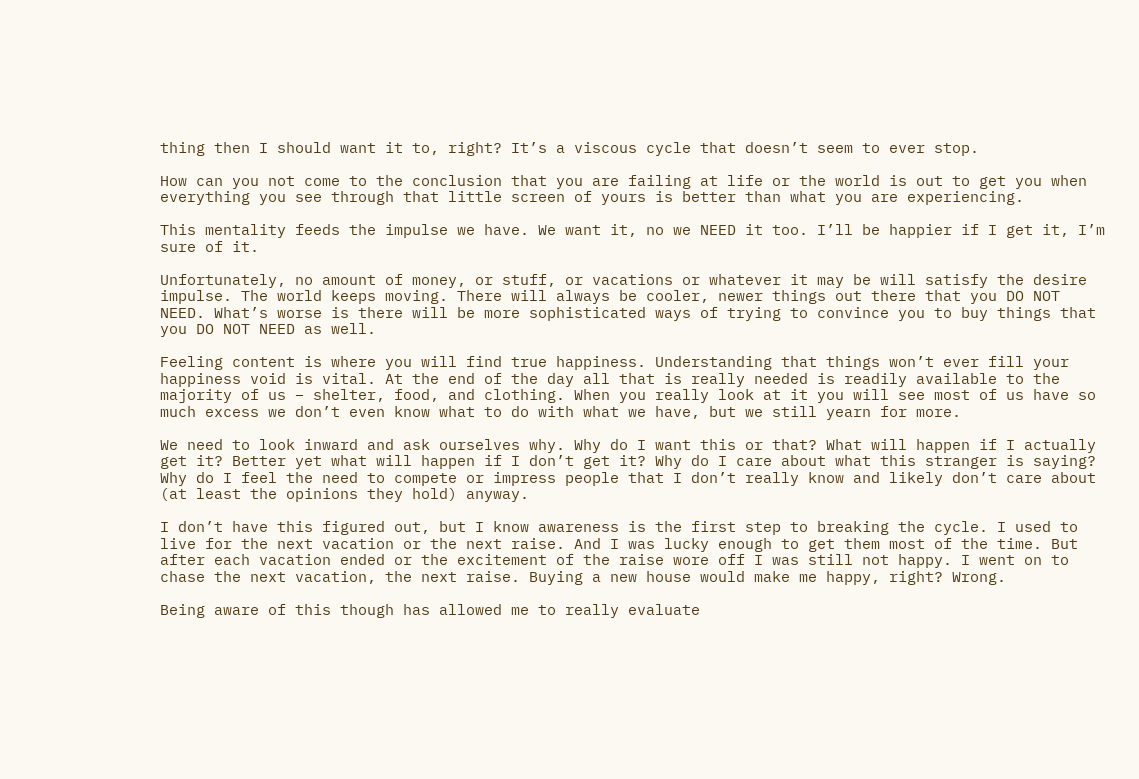thing then I should want it to, right? It’s a viscous cycle that doesn’t seem to ever stop.

How can you not come to the conclusion that you are failing at life or the world is out to get you when everything you see through that little screen of yours is better than what you are experiencing.

This mentality feeds the impulse we have. We want it, no we NEED it too. I’ll be happier if I get it, I’m sure of it.

Unfortunately, no amount of money, or stuff, or vacations or whatever it may be will satisfy the desire impulse. The world keeps moving. There will always be cooler, newer things out there that you DO NOT NEED. What’s worse is there will be more sophisticated ways of trying to convince you to buy things that you DO NOT NEED as well.

Feeling content is where you will find true happiness. Understanding that things won’t ever fill your happiness void is vital. At the end of the day all that is really needed is readily available to the majority of us – shelter, food, and clothing. When you really look at it you will see most of us have so much excess we don’t even know what to do with what we have, but we still yearn for more.

We need to look inward and ask ourselves why. Why do I want this or that? What will happen if I actually get it? Better yet what will happen if I don’t get it? Why do I care about what this stranger is saying? Why do I feel the need to compete or impress people that I don’t really know and likely don’t care about (at least the opinions they hold) anyway.

I don’t have this figured out, but I know awareness is the first step to breaking the cycle. I used to live for the next vacation or the next raise. And I was lucky enough to get them most of the time. But after each vacation ended or the excitement of the raise wore off I was still not happy. I went on to chase the next vacation, the next raise. Buying a new house would make me happy, right? Wrong.

Being aware of this though has allowed me to really evaluate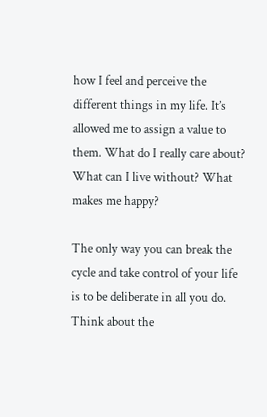how I feel and perceive the different things in my life. It’s allowed me to assign a value to them. What do I really care about? What can I live without? What makes me happy?

The only way you can break the cycle and take control of your life is to be deliberate in all you do. Think about the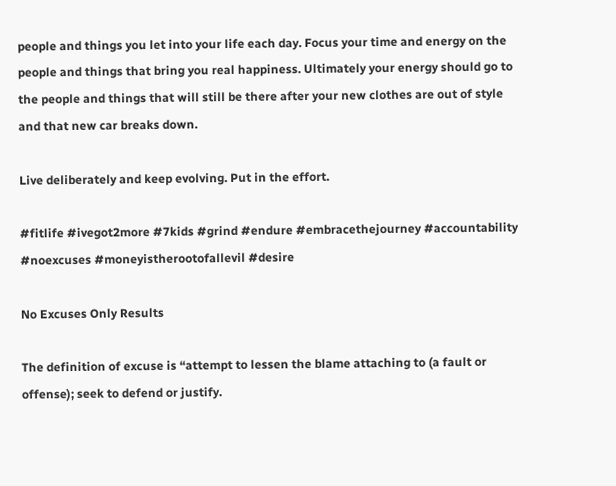people and things you let into your life each day. Focus your time and energy on the people and things that bring you real happiness. Ultimately your energy should go to the people and things that will still be there after your new clothes are out of style and that new car breaks down.

Live deliberately and keep evolving. Put in the effort.

#fitlife #ivegot2more #7kids #grind #endure #embracethejourney #accountability #noexcuses #moneyistherootofallevil #desire

No Excuses Only Results

The definition of excuse is “attempt to lessen the blame attaching to (a fault or offense); seek to defend or justify.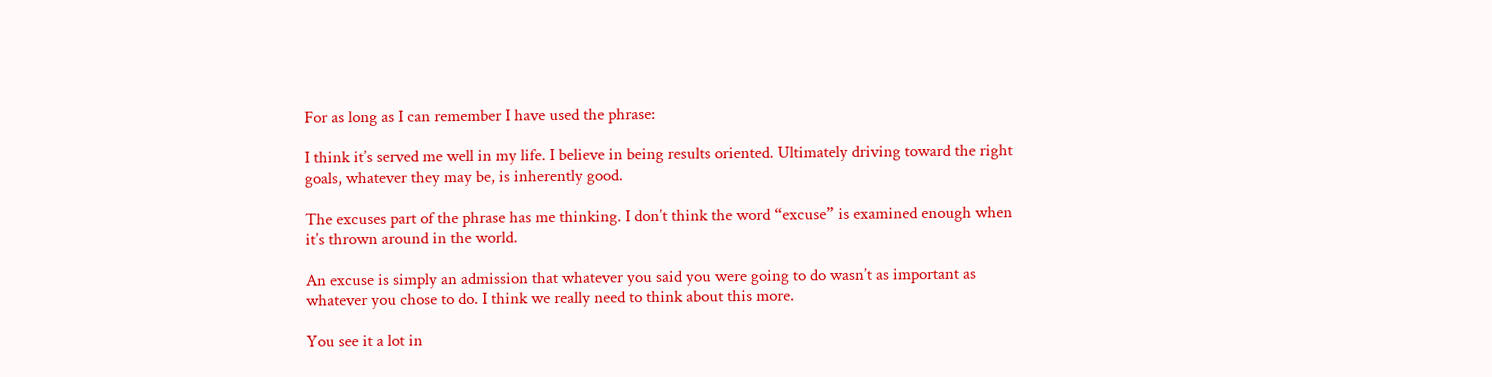For as long as I can remember I have used the phrase:

I think it’s served me well in my life. I believe in being results oriented. Ultimately driving toward the right goals, whatever they may be, is inherently good.

The excuses part of the phrase has me thinking. I don’t think the word “excuse” is examined enough when it’s thrown around in the world.

An excuse is simply an admission that whatever you said you were going to do wasn’t as important as whatever you chose to do. I think we really need to think about this more.

You see it a lot in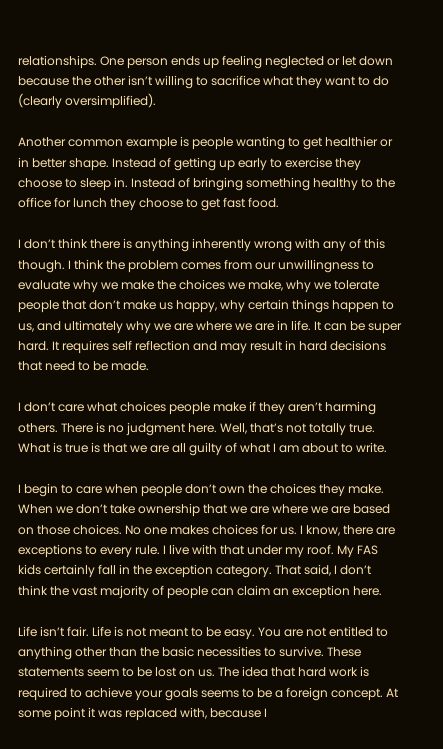relationships. One person ends up feeling neglected or let down because the other isn’t willing to sacrifice what they want to do (clearly oversimplified).

Another common example is people wanting to get healthier or in better shape. Instead of getting up early to exercise they choose to sleep in. Instead of bringing something healthy to the office for lunch they choose to get fast food.

I don’t think there is anything inherently wrong with any of this though. I think the problem comes from our unwillingness to evaluate why we make the choices we make, why we tolerate people that don’t make us happy, why certain things happen to us, and ultimately why we are where we are in life. It can be super hard. It requires self reflection and may result in hard decisions that need to be made.

I don’t care what choices people make if they aren’t harming others. There is no judgment here. Well, that’s not totally true. What is true is that we are all guilty of what I am about to write.

I begin to care when people don’t own the choices they make. When we don’t take ownership that we are where we are based on those choices. No one makes choices for us. I know, there are exceptions to every rule. I live with that under my roof. My FAS kids certainly fall in the exception category. That said, I don’t think the vast majority of people can claim an exception here.

Life isn’t fair. Life is not meant to be easy. You are not entitled to anything other than the basic necessities to survive. These statements seem to be lost on us. The idea that hard work is required to achieve your goals seems to be a foreign concept. At some point it was replaced with, because I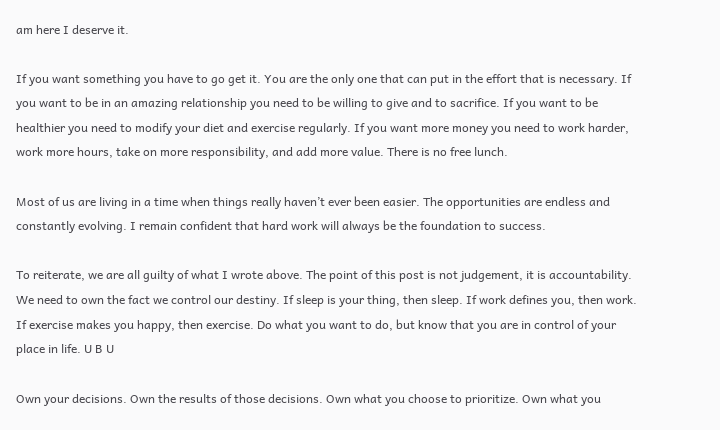am here I deserve it.

If you want something you have to go get it. You are the only one that can put in the effort that is necessary. If you want to be in an amazing relationship you need to be willing to give and to sacrifice. If you want to be healthier you need to modify your diet and exercise regularly. If you want more money you need to work harder, work more hours, take on more responsibility, and add more value. There is no free lunch.

Most of us are living in a time when things really haven’t ever been easier. The opportunities are endless and constantly evolving. I remain confident that hard work will always be the foundation to success.

To reiterate, we are all guilty of what I wrote above. The point of this post is not judgement, it is accountability. We need to own the fact we control our destiny. If sleep is your thing, then sleep. If work defines you, then work. If exercise makes you happy, then exercise. Do what you want to do, but know that you are in control of your place in life. U B U

Own your decisions. Own the results of those decisions. Own what you choose to prioritize. Own what you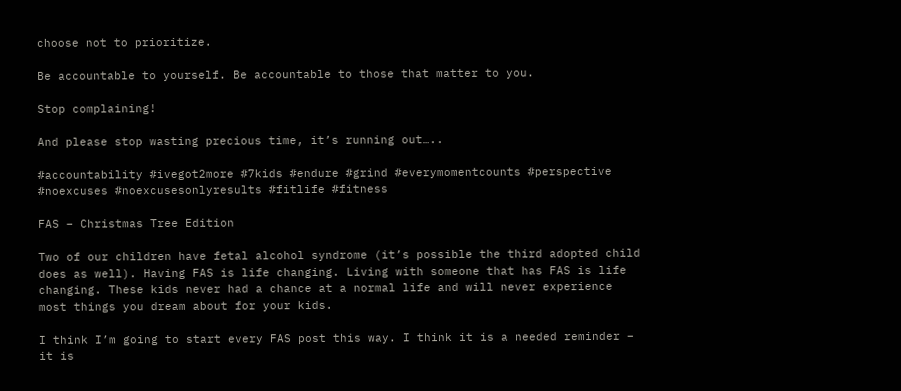choose not to prioritize.

Be accountable to yourself. Be accountable to those that matter to you.

Stop complaining!

And please stop wasting precious time, it’s running out…..

#accountability #ivegot2more #7kids #endure #grind #everymomentcounts #perspective #noexcuses #noexcusesonlyresults #fitlife #fitness

FAS – Christmas Tree Edition

Two of our children have fetal alcohol syndrome (it’s possible the third adopted child does as well). Having FAS is life changing. Living with someone that has FAS is life changing. These kids never had a chance at a normal life and will never experience most things you dream about for your kids.

I think I’m going to start every FAS post this way. I think it is a needed reminder – it is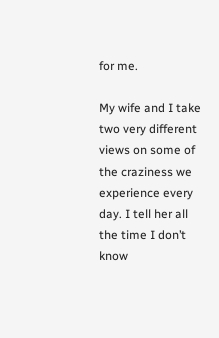for me.

My wife and I take two very different views on some of the craziness we experience every day. I tell her all the time I don’t know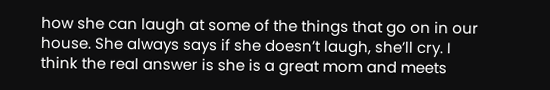how she can laugh at some of the things that go on in our house. She always says if she doesn’t laugh, she’ll cry. I think the real answer is she is a great mom and meets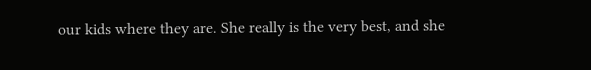our kids where they are. She really is the very best, and she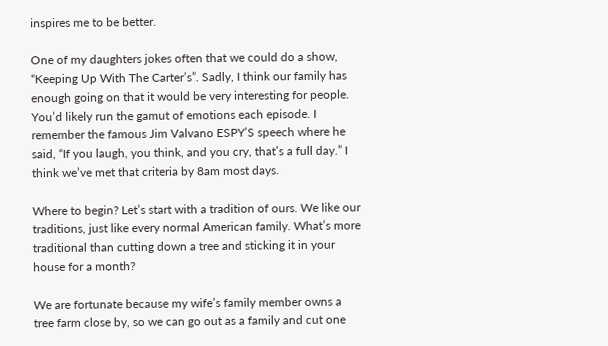inspires me to be better.

One of my daughters jokes often that we could do a show, “Keeping Up With The Carter’s”. Sadly, I think our family has enough going on that it would be very interesting for people. You’d likely run the gamut of emotions each episode. I remember the famous Jim Valvano ESPY’S speech where he said, “If you laugh, you think, and you cry, that’s a full day.” I think we’ve met that criteria by 8am most days.

Where to begin? Let’s start with a tradition of ours. We like our traditions, just like every normal American family. What’s more traditional than cutting down a tree and sticking it in your house for a month?

We are fortunate because my wife’s family member owns a tree farm close by, so we can go out as a family and cut one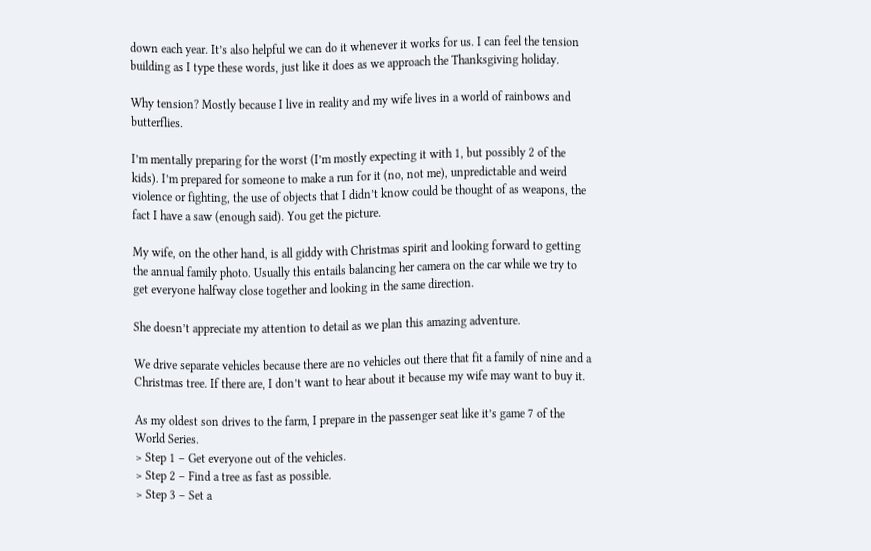down each year. It’s also helpful we can do it whenever it works for us. I can feel the tension building as I type these words, just like it does as we approach the Thanksgiving holiday.

Why tension? Mostly because I live in reality and my wife lives in a world of rainbows and butterflies.

I’m mentally preparing for the worst (I’m mostly expecting it with 1, but possibly 2 of the kids). I’m prepared for someone to make a run for it (no, not me), unpredictable and weird violence or fighting, the use of objects that I didn’t know could be thought of as weapons, the fact I have a saw (enough said). You get the picture.

My wife, on the other hand, is all giddy with Christmas spirit and looking forward to getting the annual family photo. Usually this entails balancing her camera on the car while we try to get everyone halfway close together and looking in the same direction.

She doesn’t appreciate my attention to detail as we plan this amazing adventure.

We drive separate vehicles because there are no vehicles out there that fit a family of nine and a Christmas tree. If there are, I don’t want to hear about it because my wife may want to buy it.

As my oldest son drives to the farm, I prepare in the passenger seat like it’s game 7 of the World Series.
> Step 1 – Get everyone out of the vehicles.
> Step 2 – Find a tree as fast as possible.
> Step 3 – Set a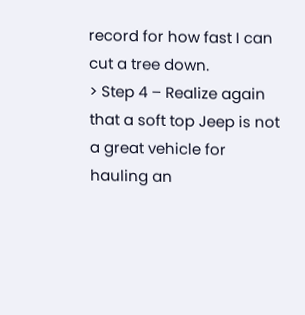record for how fast I can cut a tree down.
> Step 4 – Realize again that a soft top Jeep is not a great vehicle for hauling an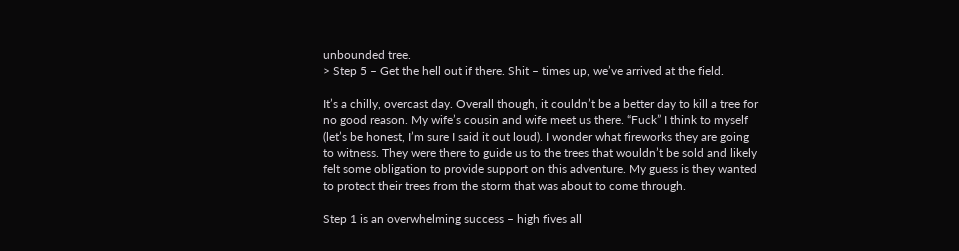unbounded tree.
> Step 5 – Get the hell out if there. Shit – times up, we’ve arrived at the field.

It’s a chilly, overcast day. Overall though, it couldn’t be a better day to kill a tree for no good reason. My wife’s cousin and wife meet us there. “Fuck” I think to myself (let’s be honest, I’m sure I said it out loud). I wonder what fireworks they are going to witness. They were there to guide us to the trees that wouldn’t be sold and likely felt some obligation to provide support on this adventure. My guess is they wanted to protect their trees from the storm that was about to come through.

Step 1 is an overwhelming success – high fives all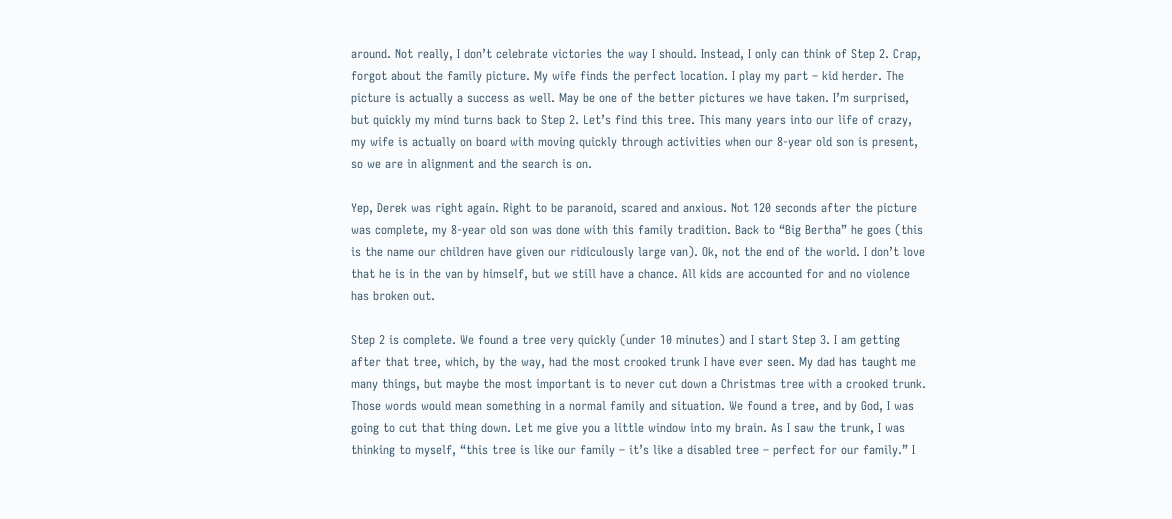around. Not really, I don’t celebrate victories the way I should. Instead, I only can think of Step 2. Crap, forgot about the family picture. My wife finds the perfect location. I play my part – kid herder. The picture is actually a success as well. May be one of the better pictures we have taken. I’m surprised, but quickly my mind turns back to Step 2. Let’s find this tree. This many years into our life of crazy, my wife is actually on board with moving quickly through activities when our 8-year old son is present, so we are in alignment and the search is on.

Yep, Derek was right again. Right to be paranoid, scared and anxious. Not 120 seconds after the picture was complete, my 8-year old son was done with this family tradition. Back to “Big Bertha” he goes (this is the name our children have given our ridiculously large van). Ok, not the end of the world. I don’t love that he is in the van by himself, but we still have a chance. All kids are accounted for and no violence has broken out.

Step 2 is complete. We found a tree very quickly (under 10 minutes) and I start Step 3. I am getting after that tree, which, by the way, had the most crooked trunk I have ever seen. My dad has taught me many things, but maybe the most important is to never cut down a Christmas tree with a crooked trunk. Those words would mean something in a normal family and situation. We found a tree, and by God, I was going to cut that thing down. Let me give you a little window into my brain. As I saw the trunk, I was thinking to myself, “this tree is like our family – it’s like a disabled tree – perfect for our family.” I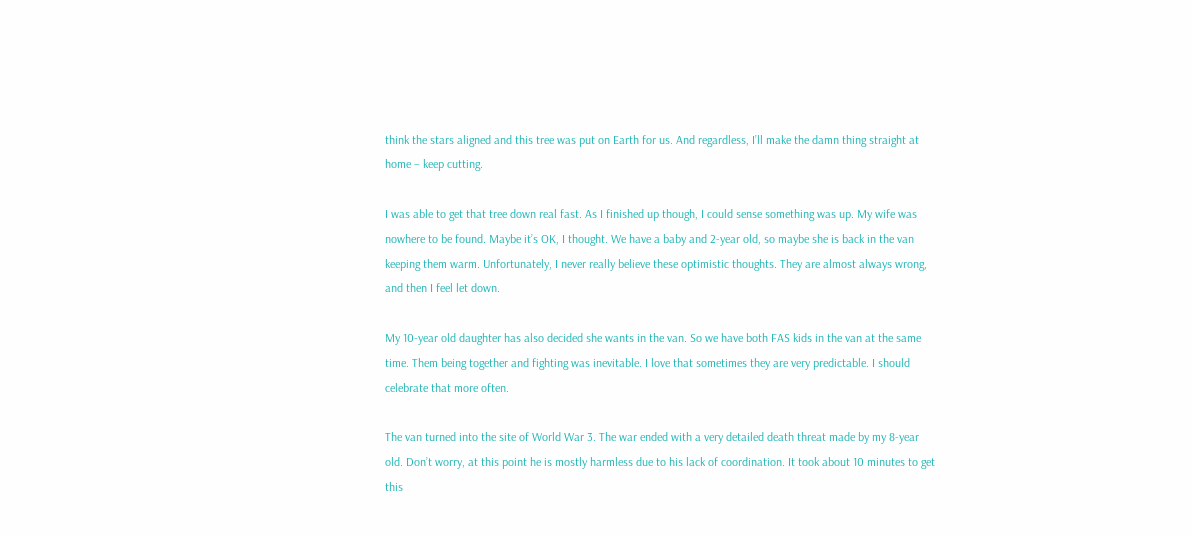think the stars aligned and this tree was put on Earth for us. And regardless, I’ll make the damn thing straight at home – keep cutting.

I was able to get that tree down real fast. As I finished up though, I could sense something was up. My wife was nowhere to be found. Maybe it’s OK, I thought. We have a baby and 2-year old, so maybe she is back in the van keeping them warm. Unfortunately, I never really believe these optimistic thoughts. They are almost always wrong, and then I feel let down.

My 10-year old daughter has also decided she wants in the van. So we have both FAS kids in the van at the same time. Them being together and fighting was inevitable. I love that sometimes they are very predictable. I should celebrate that more often.

The van turned into the site of World War 3. The war ended with a very detailed death threat made by my 8-year old. Don’t worry, at this point he is mostly harmless due to his lack of coordination. It took about 10 minutes to get this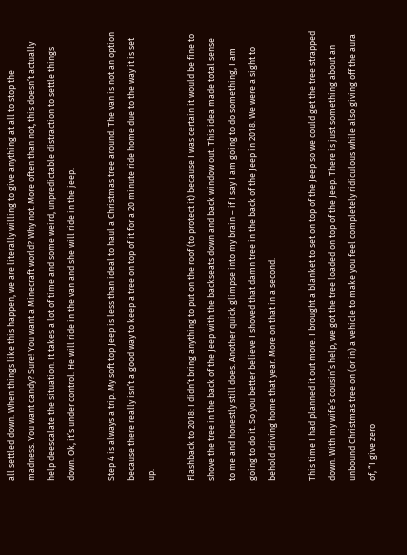all settled down. When things like this happen, we are literally willing to give anything at all to stop the madness. You want candy? Sure! You want a Minecraft world? Why not. More often than not, this doesn’t actually help deescalate the situation. It takes a lot of time and some weird, unpredictable distraction to settle things down. Ok, it’s under control. He will ride in the van and she will ride in the jeep.

Step 4 is always a trip. My soft top Jeep is less than ideal to haul a Christmas tree around. The van is not an option because there really isn’t a good way to keep a tree on top of it for a 20 minute ride home due to the way it is set up.

Flashback to 2018: I didn’t bring anything to put on the roof (to protect it) because I was certain it would be fine to shove the tree in the back of the Jeep with the backseats down and back window out. This idea made total sense to me and honestly still does. Another quick glimpse into my brain – if I say I am going to do something, I am going to do it. So you better believe I shoved that damn tree in the back of the Jeep in 2018. We were a sight to behold driving home that year. More on that in a second.

This time I had planned it out more. I brought a blanket to set on top of the Jeep so we could get the tree strapped down. With my wife’s cousin’s help, we got the tree loaded on top of the Jeep. There is just something about an unbound Christmas tree on (or in) a vehicle to make you feel completely ridiculous while also giving off the aura of, “I give zero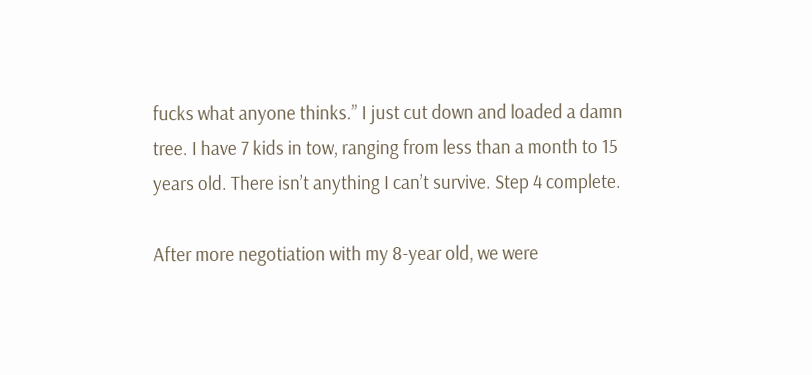fucks what anyone thinks.” I just cut down and loaded a damn tree. I have 7 kids in tow, ranging from less than a month to 15 years old. There isn’t anything I can’t survive. Step 4 complete.

After more negotiation with my 8-year old, we were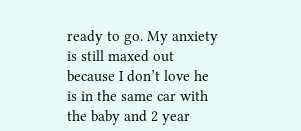ready to go. My anxiety is still maxed out because I don’t love he is in the same car with the baby and 2 year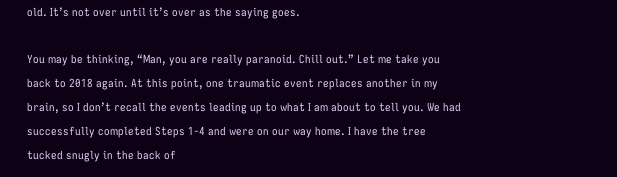old. It’s not over until it’s over as the saying goes.

You may be thinking, “Man, you are really paranoid. Chill out.” Let me take you back to 2018 again. At this point, one traumatic event replaces another in my brain, so I don’t recall the events leading up to what I am about to tell you. We had successfully completed Steps 1-4 and were on our way home. I have the tree tucked snugly in the back of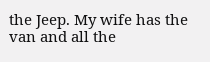the Jeep. My wife has the van and all the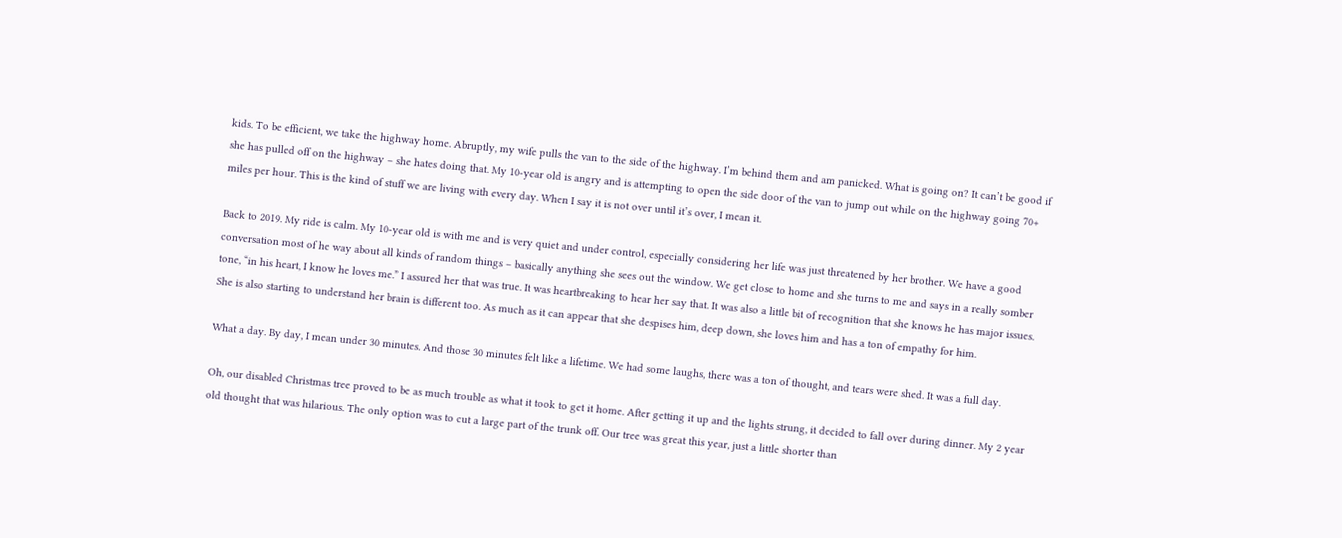kids. To be efficient, we take the highway home. Abruptly, my wife pulls the van to the side of the highway. I’m behind them and am panicked. What is going on? It can’t be good if she has pulled off on the highway – she hates doing that. My 10-year old is angry and is attempting to open the side door of the van to jump out while on the highway going 70+ miles per hour. This is the kind of stuff we are living with every day. When I say it is not over until it’s over, I mean it.

Back to 2019. My ride is calm. My 10-year old is with me and is very quiet and under control, especially considering her life was just threatened by her brother. We have a good conversation most of he way about all kinds of random things – basically anything she sees out the window. We get close to home and she turns to me and says in a really somber tone, “in his heart, I know he loves me.” I assured her that was true. It was heartbreaking to hear her say that. It was also a little bit of recognition that she knows he has major issues. She is also starting to understand her brain is different too. As much as it can appear that she despises him, deep down, she loves him and has a ton of empathy for him.

What a day. By day, I mean under 30 minutes. And those 30 minutes felt like a lifetime. We had some laughs, there was a ton of thought, and tears were shed. It was a full day.

Oh, our disabled Christmas tree proved to be as much trouble as what it took to get it home. After getting it up and the lights strung, it decided to fall over during dinner. My 2 year old thought that was hilarious. The only option was to cut a large part of the trunk off. Our tree was great this year, just a little shorter than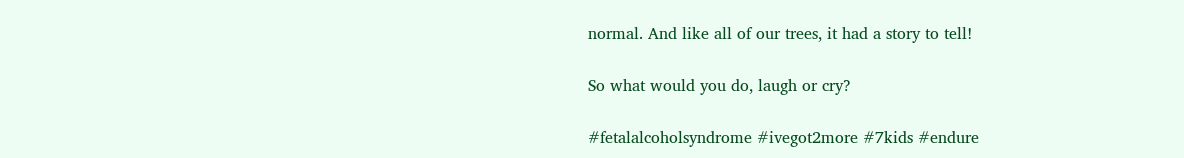normal. And like all of our trees, it had a story to tell!

So what would you do, laugh or cry?

#fetalalcoholsyndrome #ivegot2more #7kids #endure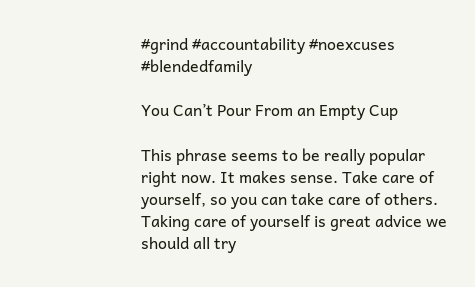#grind #accountability #noexcuses #blendedfamily

You Can’t Pour From an Empty Cup

This phrase seems to be really popular right now. It makes sense. Take care of yourself, so you can take care of others. Taking care of yourself is great advice we should all try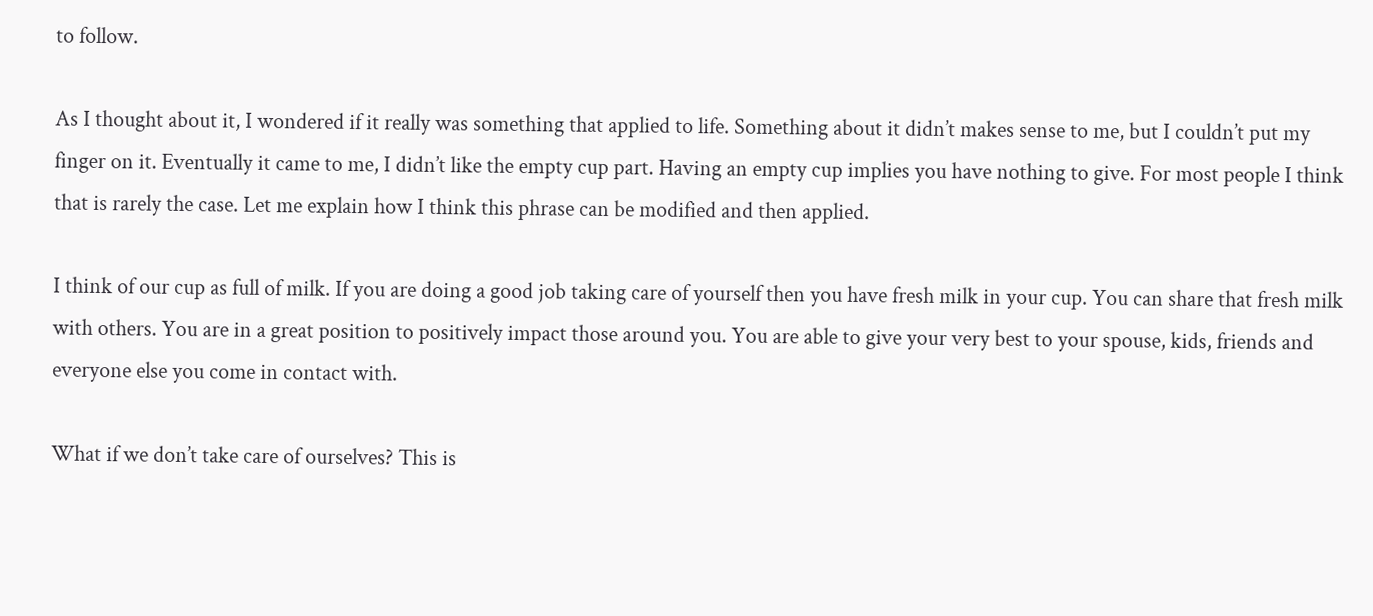to follow.

As I thought about it, I wondered if it really was something that applied to life. Something about it didn’t makes sense to me, but I couldn’t put my finger on it. Eventually it came to me, I didn’t like the empty cup part. Having an empty cup implies you have nothing to give. For most people I think that is rarely the case. Let me explain how I think this phrase can be modified and then applied.

I think of our cup as full of milk. If you are doing a good job taking care of yourself then you have fresh milk in your cup. You can share that fresh milk with others. You are in a great position to positively impact those around you. You are able to give your very best to your spouse, kids, friends and everyone else you come in contact with.

What if we don’t take care of ourselves? This is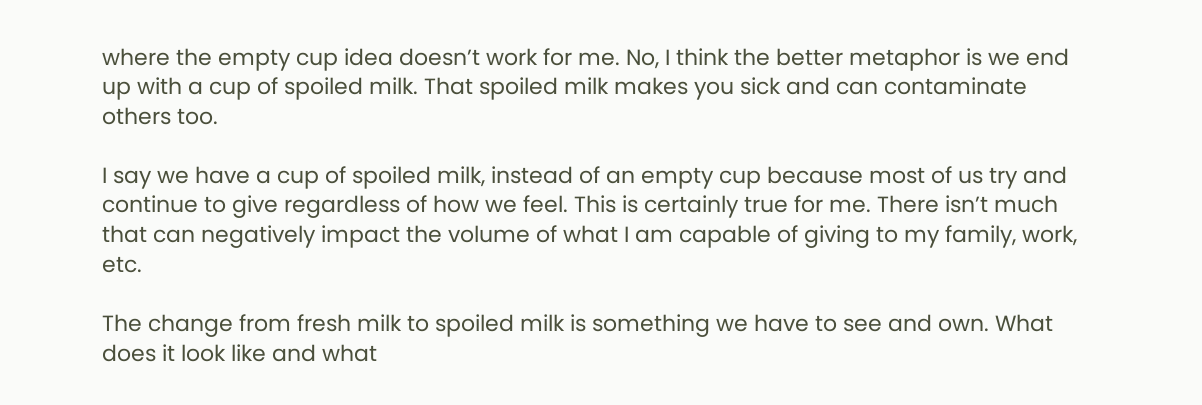where the empty cup idea doesn’t work for me. No, I think the better metaphor is we end up with a cup of spoiled milk. That spoiled milk makes you sick and can contaminate others too.

I say we have a cup of spoiled milk, instead of an empty cup because most of us try and continue to give regardless of how we feel. This is certainly true for me. There isn’t much that can negatively impact the volume of what I am capable of giving to my family, work, etc.

The change from fresh milk to spoiled milk is something we have to see and own. What does it look like and what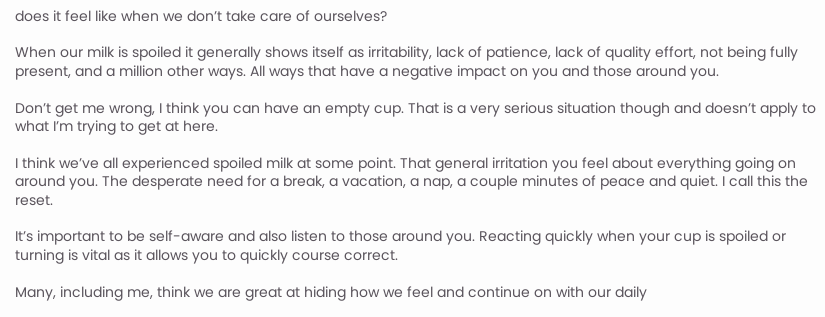does it feel like when we don’t take care of ourselves?

When our milk is spoiled it generally shows itself as irritability, lack of patience, lack of quality effort, not being fully present, and a million other ways. All ways that have a negative impact on you and those around you.

Don’t get me wrong, I think you can have an empty cup. That is a very serious situation though and doesn’t apply to what I’m trying to get at here.

I think we’ve all experienced spoiled milk at some point. That general irritation you feel about everything going on around you. The desperate need for a break, a vacation, a nap, a couple minutes of peace and quiet. I call this the reset.

It’s important to be self-aware and also listen to those around you. Reacting quickly when your cup is spoiled or turning is vital as it allows you to quickly course correct.

Many, including me, think we are great at hiding how we feel and continue on with our daily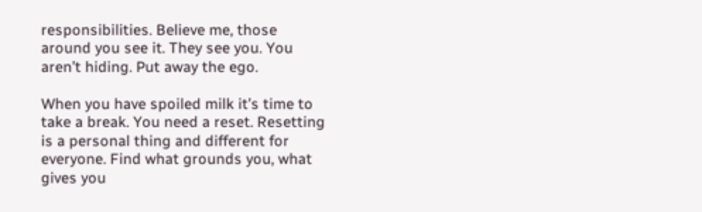responsibilities. Believe me, those around you see it. They see you. You aren’t hiding. Put away the ego.

When you have spoiled milk it’s time to take a break. You need a reset. Resetting is a personal thing and different for everyone. Find what grounds you, what gives you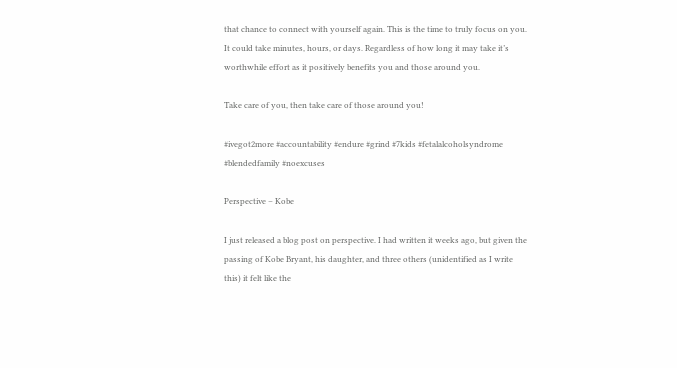that chance to connect with yourself again. This is the time to truly focus on you. It could take minutes, hours, or days. Regardless of how long it may take it’s worthwhile effort as it positively benefits you and those around you.

Take care of you, then take care of those around you!

#ivegot2more #accountability #endure #grind #7kids #fetalalcoholsyndrome #blendedfamily #noexcuses

Perspective – Kobe

I just released a blog post on perspective. I had written it weeks ago, but given the passing of Kobe Bryant, his daughter, and three others (unidentified as I write this) it felt like the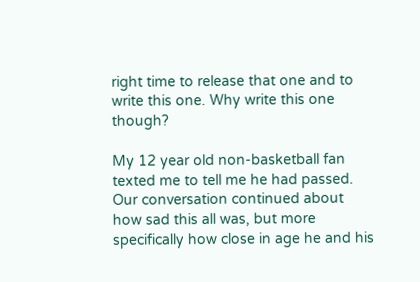right time to release that one and to write this one. Why write this one though?

My 12 year old non-basketball fan texted me to tell me he had passed. Our conversation continued about how sad this all was, but more specifically how close in age he and his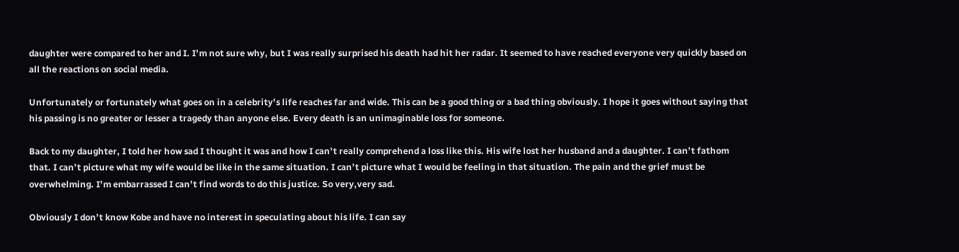daughter were compared to her and I. I’m not sure why, but I was really surprised his death had hit her radar. It seemed to have reached everyone very quickly based on all the reactions on social media.

Unfortunately or fortunately what goes on in a celebrity’s life reaches far and wide. This can be a good thing or a bad thing obviously. I hope it goes without saying that his passing is no greater or lesser a tragedy than anyone else. Every death is an unimaginable loss for someone.

Back to my daughter, I told her how sad I thought it was and how I can’t really comprehend a loss like this. His wife lost her husband and a daughter. I can’t fathom that. I can’t picture what my wife would be like in the same situation. I can’t picture what I would be feeling in that situation. The pain and the grief must be overwhelming. I’m embarrassed I can’t find words to do this justice. So very,very sad.

Obviously I don’t know Kobe and have no interest in speculating about his life. I can say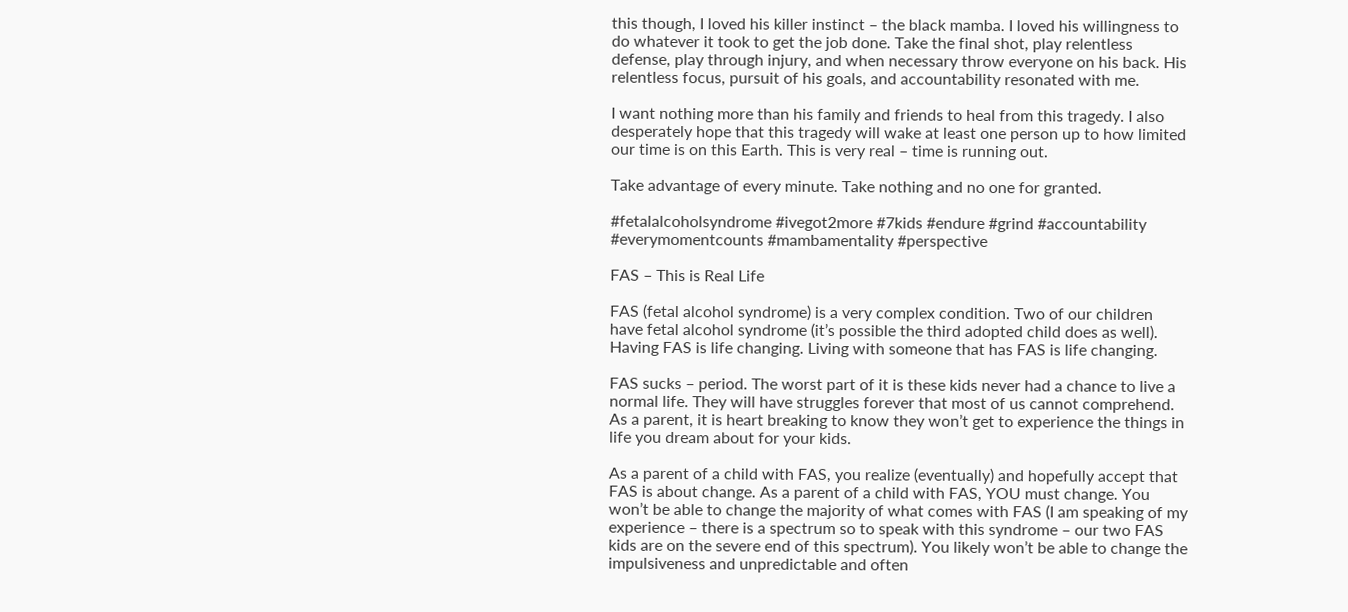this though, I loved his killer instinct – the black mamba. I loved his willingness to do whatever it took to get the job done. Take the final shot, play relentless defense, play through injury, and when necessary throw everyone on his back. His relentless focus, pursuit of his goals, and accountability resonated with me.

I want nothing more than his family and friends to heal from this tragedy. I also desperately hope that this tragedy will wake at least one person up to how limited our time is on this Earth. This is very real – time is running out.

Take advantage of every minute. Take nothing and no one for granted.

#fetalalcoholsyndrome #ivegot2more #7kids #endure #grind #accountability #everymomentcounts #mambamentality #perspective

FAS – This is Real Life

FAS (fetal alcohol syndrome) is a very complex condition. Two of our children have fetal alcohol syndrome (it’s possible the third adopted child does as well). Having FAS is life changing. Living with someone that has FAS is life changing.

FAS sucks – period. The worst part of it is these kids never had a chance to live a normal life. They will have struggles forever that most of us cannot comprehend. As a parent, it is heart breaking to know they won’t get to experience the things in life you dream about for your kids.

As a parent of a child with FAS, you realize (eventually) and hopefully accept that FAS is about change. As a parent of a child with FAS, YOU must change. You won’t be able to change the majority of what comes with FAS (I am speaking of my experience – there is a spectrum so to speak with this syndrome – our two FAS kids are on the severe end of this spectrum). You likely won’t be able to change the impulsiveness and unpredictable and often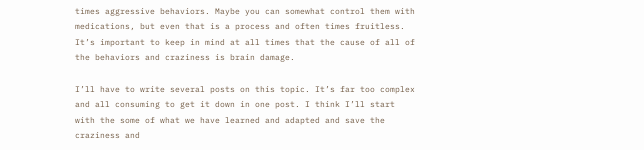times aggressive behaviors. Maybe you can somewhat control them with medications, but even that is a process and often times fruitless. It’s important to keep in mind at all times that the cause of all of the behaviors and craziness is brain damage.

I’ll have to write several posts on this topic. It’s far too complex and all consuming to get it down in one post. I think I’ll start with the some of what we have learned and adapted and save the craziness and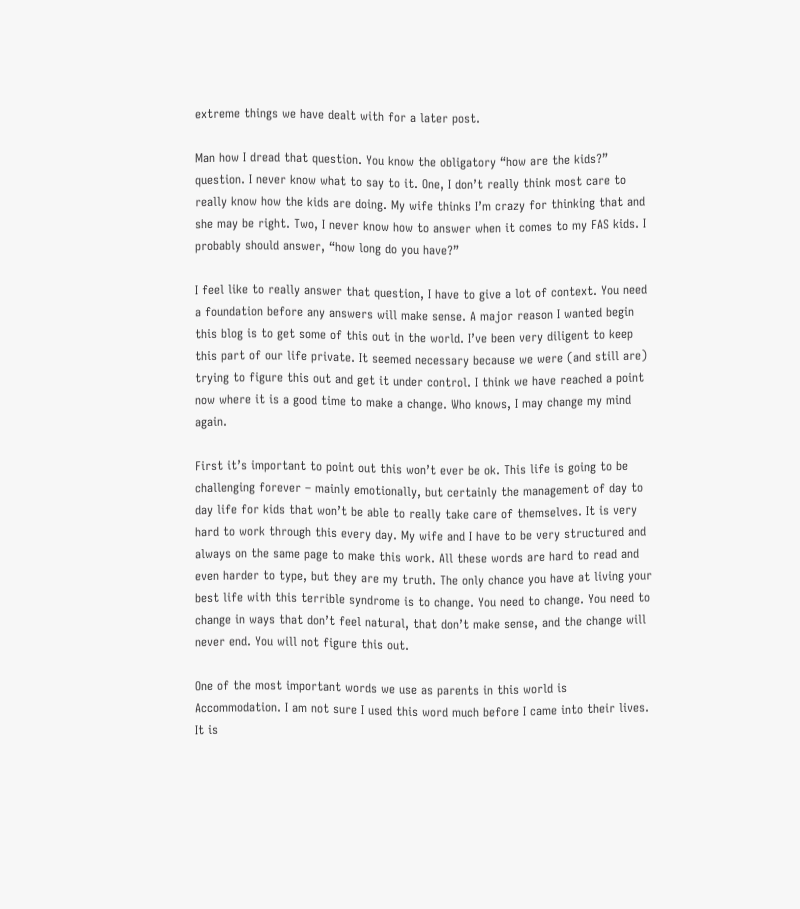extreme things we have dealt with for a later post.

Man how I dread that question. You know the obligatory “how are the kids?” question. I never know what to say to it. One, I don’t really think most care to really know how the kids are doing. My wife thinks I’m crazy for thinking that and she may be right. Two, I never know how to answer when it comes to my FAS kids. I probably should answer, “how long do you have?”

I feel like to really answer that question, I have to give a lot of context. You need a foundation before any answers will make sense. A major reason I wanted begin this blog is to get some of this out in the world. I’ve been very diligent to keep this part of our life private. It seemed necessary because we were (and still are) trying to figure this out and get it under control. I think we have reached a point now where it is a good time to make a change. Who knows, I may change my mind again.

First it’s important to point out this won’t ever be ok. This life is going to be challenging forever – mainly emotionally, but certainly the management of day to day life for kids that won’t be able to really take care of themselves. It is very hard to work through this every day. My wife and I have to be very structured and always on the same page to make this work. All these words are hard to read and even harder to type, but they are my truth. The only chance you have at living your best life with this terrible syndrome is to change. You need to change. You need to change in ways that don’t feel natural, that don’t make sense, and the change will never end. You will not figure this out.

One of the most important words we use as parents in this world is Accommodation. I am not sure I used this word much before I came into their lives. It is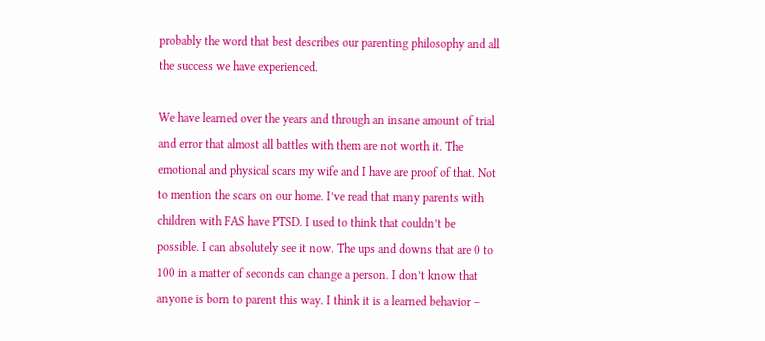probably the word that best describes our parenting philosophy and all the success we have experienced.

We have learned over the years and through an insane amount of trial and error that almost all battles with them are not worth it. The emotional and physical scars my wife and I have are proof of that. Not to mention the scars on our home. I’ve read that many parents with children with FAS have PTSD. I used to think that couldn’t be possible. I can absolutely see it now. The ups and downs that are 0 to 100 in a matter of seconds can change a person. I don’t know that anyone is born to parent this way. I think it is a learned behavior –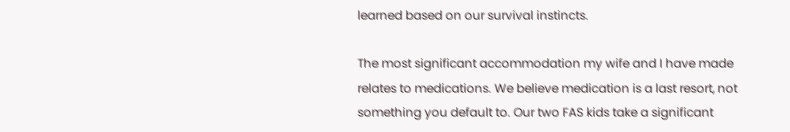learned based on our survival instincts.

The most significant accommodation my wife and I have made relates to medications. We believe medication is a last resort, not something you default to. Our two FAS kids take a significant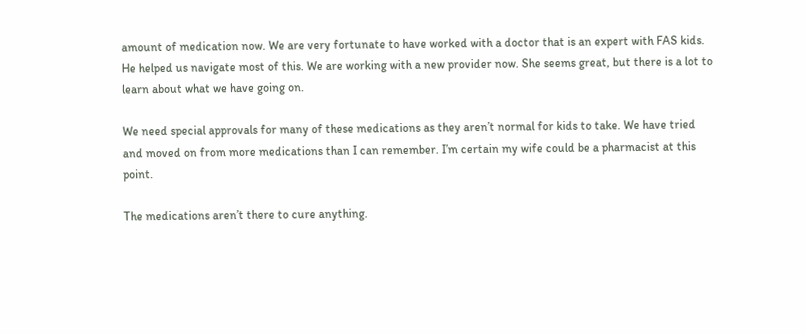amount of medication now. We are very fortunate to have worked with a doctor that is an expert with FAS kids. He helped us navigate most of this. We are working with a new provider now. She seems great, but there is a lot to learn about what we have going on.

We need special approvals for many of these medications as they aren’t normal for kids to take. We have tried and moved on from more medications than I can remember. I’m certain my wife could be a pharmacist at this point.

The medications aren’t there to cure anything.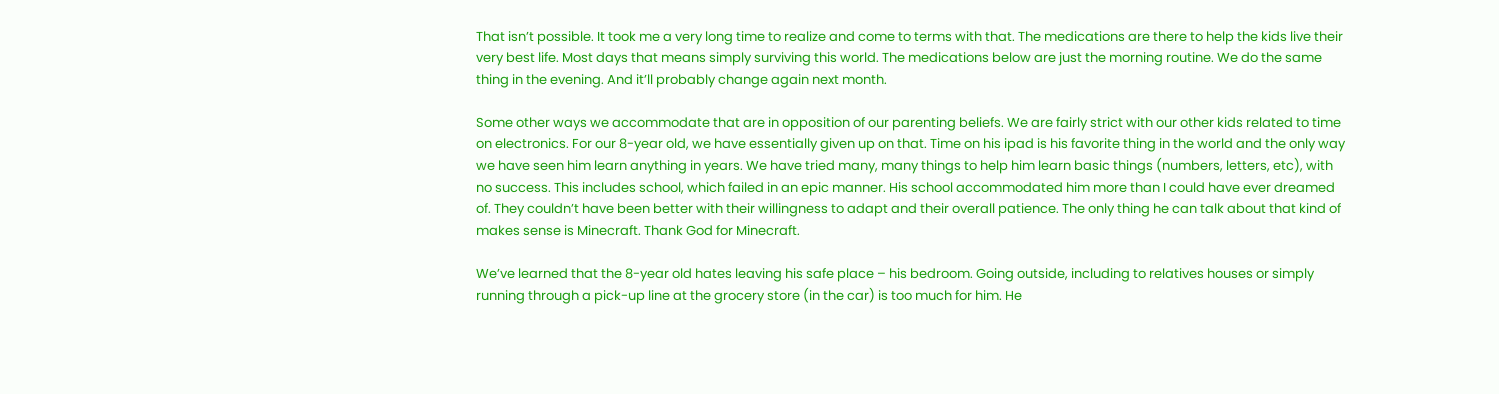That isn’t possible. It took me a very long time to realize and come to terms with that. The medications are there to help the kids live their very best life. Most days that means simply surviving this world. The medications below are just the morning routine. We do the same thing in the evening. And it’ll probably change again next month.

Some other ways we accommodate that are in opposition of our parenting beliefs. We are fairly strict with our other kids related to time on electronics. For our 8-year old, we have essentially given up on that. Time on his ipad is his favorite thing in the world and the only way we have seen him learn anything in years. We have tried many, many things to help him learn basic things (numbers, letters, etc), with no success. This includes school, which failed in an epic manner. His school accommodated him more than I could have ever dreamed of. They couldn’t have been better with their willingness to adapt and their overall patience. The only thing he can talk about that kind of makes sense is Minecraft. Thank God for Minecraft.

We’ve learned that the 8-year old hates leaving his safe place – his bedroom. Going outside, including to relatives houses or simply running through a pick-up line at the grocery store (in the car) is too much for him. He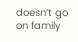doesn’t go on family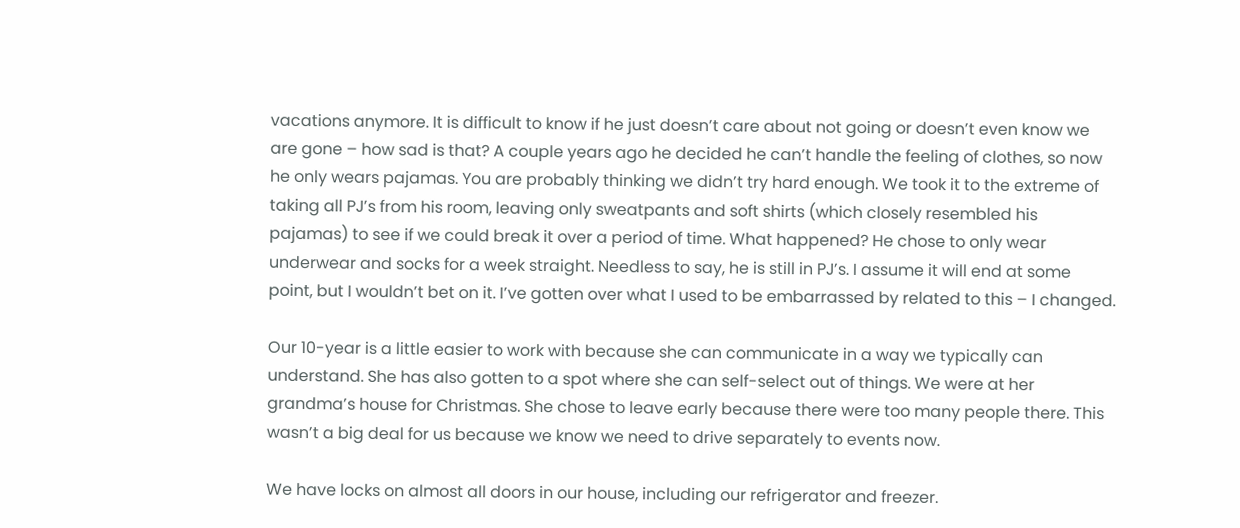vacations anymore. It is difficult to know if he just doesn’t care about not going or doesn’t even know we are gone – how sad is that? A couple years ago he decided he can’t handle the feeling of clothes, so now he only wears pajamas. You are probably thinking we didn’t try hard enough. We took it to the extreme of taking all PJ’s from his room, leaving only sweatpants and soft shirts (which closely resembled his pajamas) to see if we could break it over a period of time. What happened? He chose to only wear underwear and socks for a week straight. Needless to say, he is still in PJ’s. I assume it will end at some point, but I wouldn’t bet on it. I’ve gotten over what I used to be embarrassed by related to this – I changed.

Our 10-year is a little easier to work with because she can communicate in a way we typically can understand. She has also gotten to a spot where she can self-select out of things. We were at her grandma’s house for Christmas. She chose to leave early because there were too many people there. This wasn’t a big deal for us because we know we need to drive separately to events now.

We have locks on almost all doors in our house, including our refrigerator and freezer.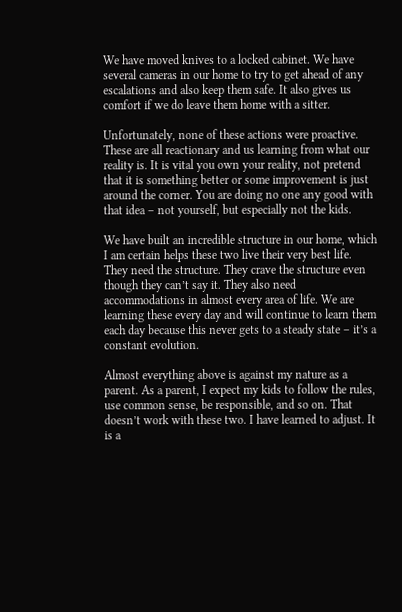We have moved knives to a locked cabinet. We have several cameras in our home to try to get ahead of any escalations and also keep them safe. It also gives us comfort if we do leave them home with a sitter.

Unfortunately, none of these actions were proactive. These are all reactionary and us learning from what our reality is. It is vital you own your reality, not pretend that it is something better or some improvement is just around the corner. You are doing no one any good with that idea – not yourself, but especially not the kids.

We have built an incredible structure in our home, which I am certain helps these two live their very best life. They need the structure. They crave the structure even though they can’t say it. They also need accommodations in almost every area of life. We are learning these every day and will continue to learn them each day because this never gets to a steady state – it’s a constant evolution.

Almost everything above is against my nature as a parent. As a parent, I expect my kids to follow the rules, use common sense, be responsible, and so on. That doesn’t work with these two. I have learned to adjust. It is a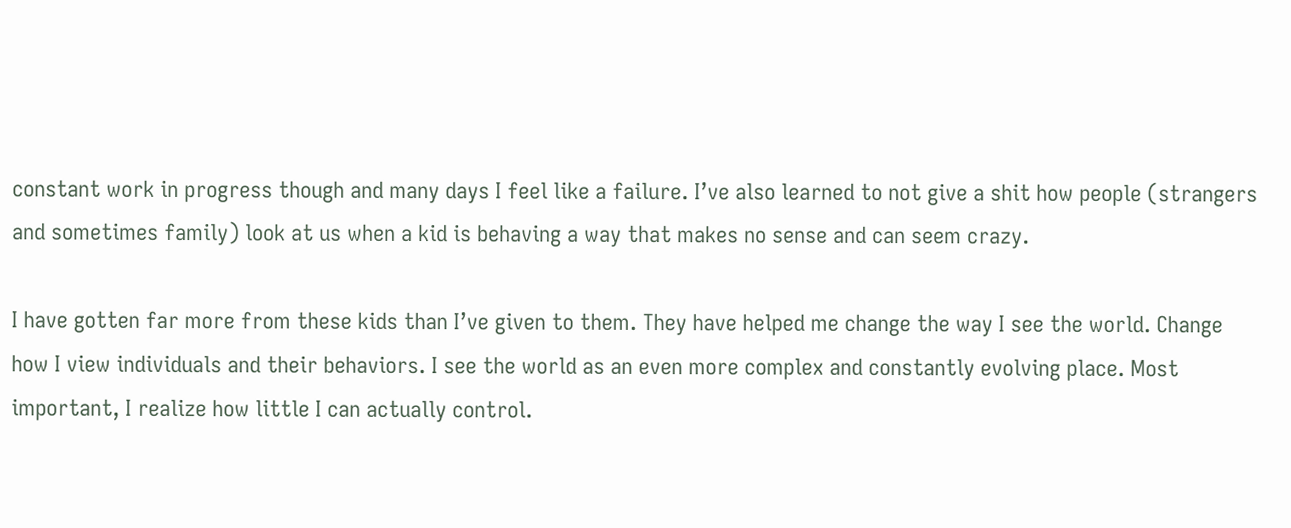constant work in progress though and many days I feel like a failure. I’ve also learned to not give a shit how people (strangers and sometimes family) look at us when a kid is behaving a way that makes no sense and can seem crazy.

I have gotten far more from these kids than I’ve given to them. They have helped me change the way I see the world. Change how I view individuals and their behaviors. I see the world as an even more complex and constantly evolving place. Most important, I realize how little I can actually control.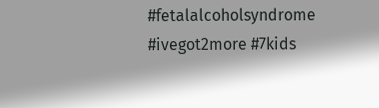#fetalalcoholsyndrome #ivegot2more #7kids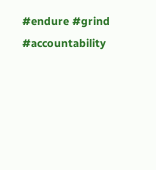#endure #grind #accountability